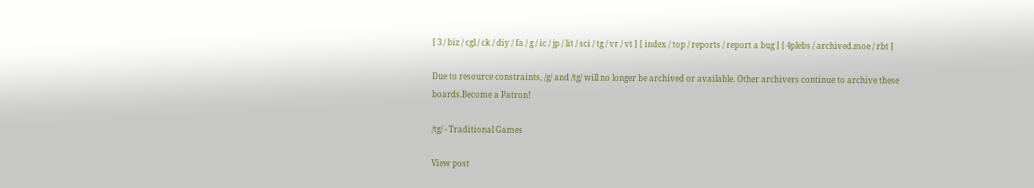[ 3 / biz / cgl / ck / diy / fa / g / ic / jp / lit / sci / tg / vr / vt ] [ index / top / reports / report a bug ] [ 4plebs / archived.moe / rbt ]

Due to resource constraints, /g/ and /tg/ will no longer be archived or available. Other archivers continue to archive these boards.Become a Patron!

/tg/ - Traditional Games

View post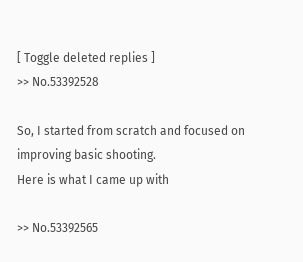[ Toggle deleted replies ]
>> No.53392528

So, I started from scratch and focused on improving basic shooting.
Here is what I came up with

>> No.53392565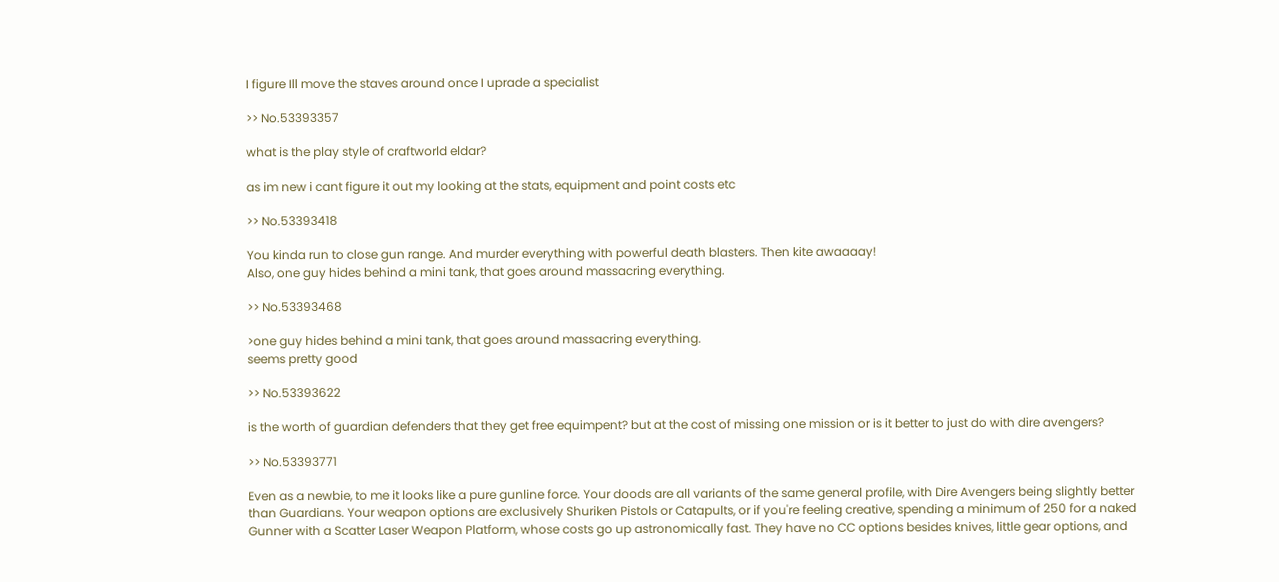I figure Ill move the staves around once I uprade a specialist

>> No.53393357

what is the play style of craftworld eldar?

as im new i cant figure it out my looking at the stats, equipment and point costs etc

>> No.53393418

You kinda run to close gun range. And murder everything with powerful death blasters. Then kite awaaaay!
Also, one guy hides behind a mini tank, that goes around massacring everything.

>> No.53393468

>one guy hides behind a mini tank, that goes around massacring everything.
seems pretty good

>> No.53393622

is the worth of guardian defenders that they get free equimpent? but at the cost of missing one mission or is it better to just do with dire avengers?

>> No.53393771

Even as a newbie, to me it looks like a pure gunline force. Your doods are all variants of the same general profile, with Dire Avengers being slightly better than Guardians. Your weapon options are exclusively Shuriken Pistols or Catapults, or if you're feeling creative, spending a minimum of 250 for a naked Gunner with a Scatter Laser Weapon Platform, whose costs go up astronomically fast. They have no CC options besides knives, little gear options, and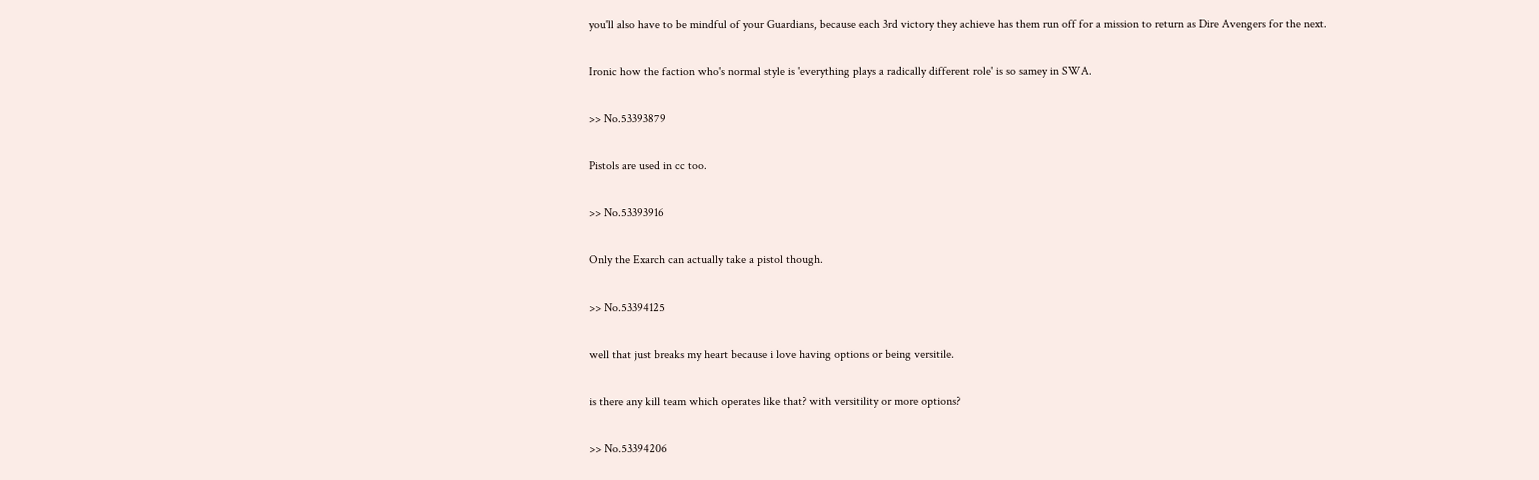you'll also have to be mindful of your Guardians, because each 3rd victory they achieve has them run off for a mission to return as Dire Avengers for the next.

Ironic how the faction who's normal style is 'everything plays a radically different role' is so samey in SWA.

>> No.53393879

Pistols are used in cc too.

>> No.53393916

Only the Exarch can actually take a pistol though.

>> No.53394125

well that just breaks my heart because i love having options or being versitile.

is there any kill team which operates like that? with versitility or more options?

>> No.53394206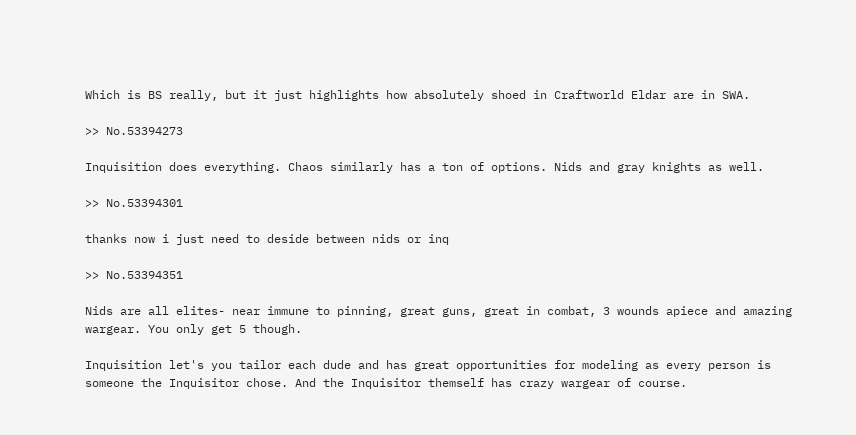Which is BS really, but it just highlights how absolutely shoed in Craftworld Eldar are in SWA.

>> No.53394273

Inquisition does everything. Chaos similarly has a ton of options. Nids and gray knights as well.

>> No.53394301

thanks now i just need to deside between nids or inq

>> No.53394351

Nids are all elites- near immune to pinning, great guns, great in combat, 3 wounds apiece and amazing wargear. You only get 5 though.

Inquisition let's you tailor each dude and has great opportunities for modeling as every person is someone the Inquisitor chose. And the Inquisitor themself has crazy wargear of course.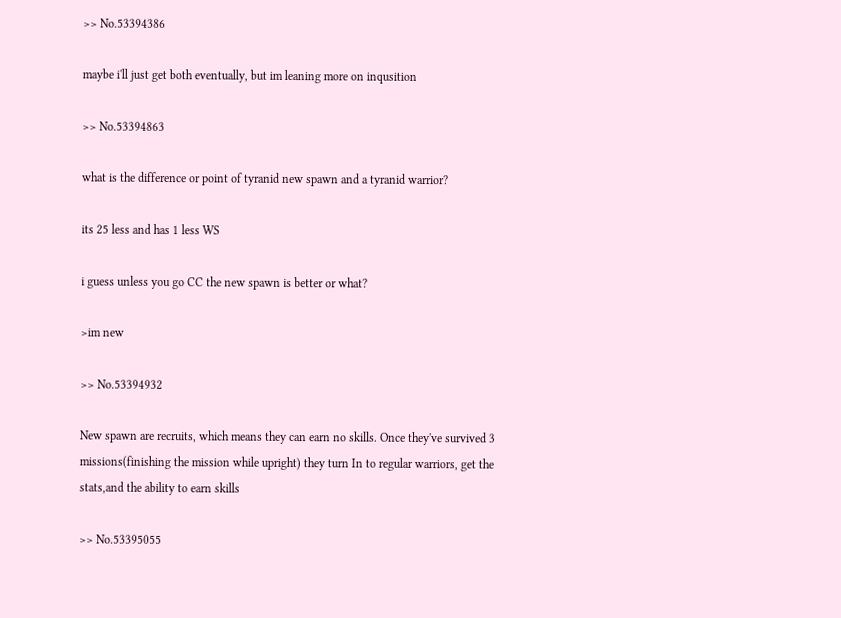>> No.53394386

maybe i'll just get both eventually, but im leaning more on inqusition

>> No.53394863

what is the difference or point of tyranid new spawn and a tyranid warrior?

its 25 less and has 1 less WS

i guess unless you go CC the new spawn is better or what?

>im new

>> No.53394932

New spawn are recruits, which means they can earn no skills. Once they've survived 3 missions(finishing the mission while upright) they turn In to regular warriors, get the stats,and the ability to earn skills

>> No.53395055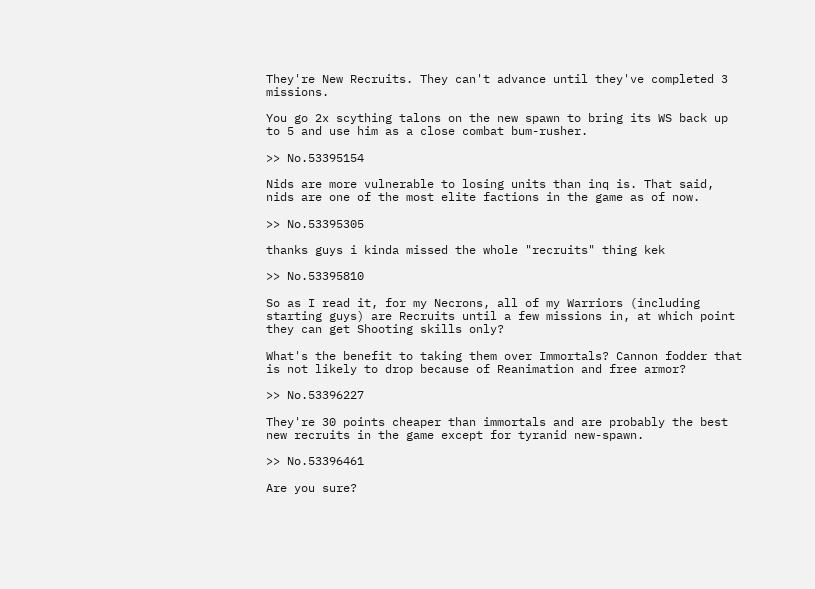They're New Recruits. They can't advance until they've completed 3 missions.

You go 2x scything talons on the new spawn to bring its WS back up to 5 and use him as a close combat bum-rusher.

>> No.53395154

Nids are more vulnerable to losing units than inq is. That said, nids are one of the most elite factions in the game as of now.

>> No.53395305

thanks guys i kinda missed the whole "recruits" thing kek

>> No.53395810

So as I read it, for my Necrons, all of my Warriors (including starting guys) are Recruits until a few missions in, at which point they can get Shooting skills only?

What's the benefit to taking them over Immortals? Cannon fodder that is not likely to drop because of Reanimation and free armor?

>> No.53396227

They're 30 points cheaper than immortals and are probably the best new recruits in the game except for tyranid new-spawn.

>> No.53396461

Are you sure?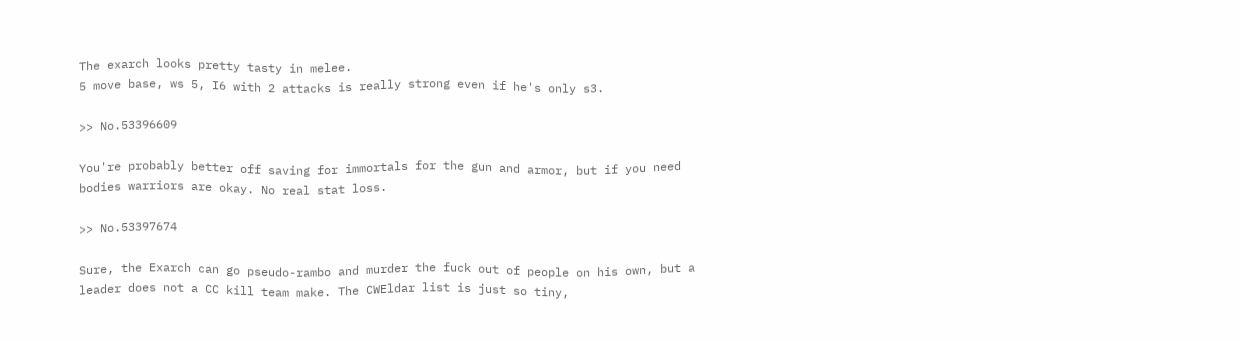The exarch looks pretty tasty in melee.
5 move base, ws 5, I6 with 2 attacks is really strong even if he's only s3.

>> No.53396609

You're probably better off saving for immortals for the gun and armor, but if you need bodies warriors are okay. No real stat loss.

>> No.53397674

Sure, the Exarch can go pseudo-rambo and murder the fuck out of people on his own, but a leader does not a CC kill team make. The CWEldar list is just so tiny,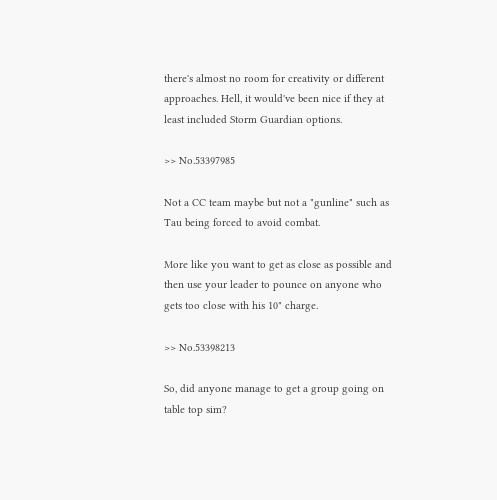there's almost no room for creativity or different approaches. Hell, it would've been nice if they at least included Storm Guardian options.

>> No.53397985

Not a CC team maybe but not a "gunline" such as Tau being forced to avoid combat.

More like you want to get as close as possible and then use your leader to pounce on anyone who gets too close with his 10" charge.

>> No.53398213

So, did anyone manage to get a group going on table top sim?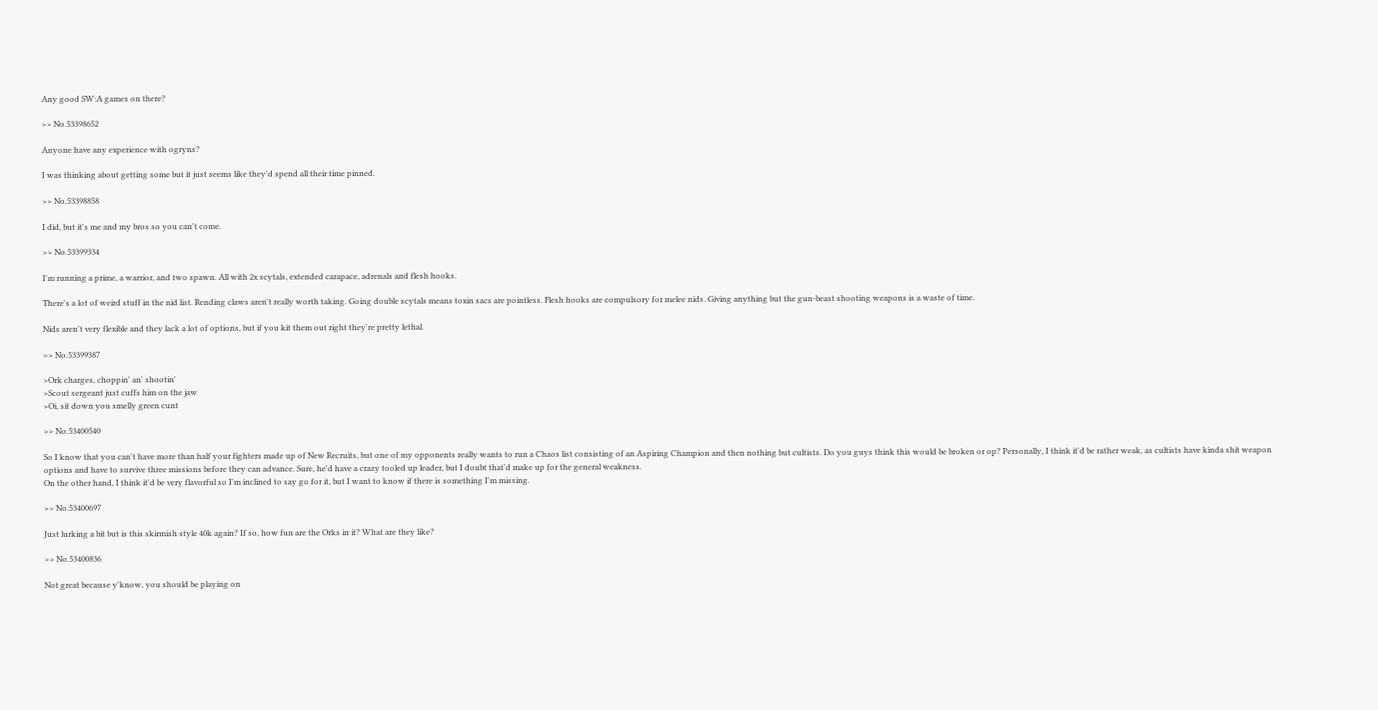Any good SW:A games on there?

>> No.53398652

Anyone have any experience with ogryns?

I was thinking about getting some but it just seems like they'd spend all their time pinned.

>> No.53398858

I did, but it's me and my bros so you can't come.

>> No.53399334

I'm running a prime, a warrior, and two spawn. All with 2x scytals, extended carapace, adrenals and flesh hooks.

There's a lot of weird stuff in the nid list. Rending claws aren't really worth taking. Going double scytals means toxin sacs are pointless. Flesh hooks are compulsory for melee nids. Giving anything but the gun-beast shooting weapons is a waste of time.

Nids aren't very flexible and they lack a lot of options, but if you kit them out right they're pretty lethal.

>> No.53399387

>Ork charges, choppin' an' shootin'
>Scout sergeant just cuffs him on the jaw
>Oi, sit down you smelly green cunt

>> No.53400540

So I know that you can't have more than half your fighters made up of New Recruits, but one of my opponents really wants to run a Chaos list consisting of an Aspiring Champion and then nothing but cultists. Do you guys think this would be broken or op? Personally, I think it'd be rather weak, as cultists have kinda shit weapon options and have to survive three missions before they can advance. Sure, he'd have a crazy tooled up leader, but I doubt that'd make up for the general weakness.
On the other hand, I think it'd be very flavorful so I'm inclined to say go for it, but I want to know if there is something I'm missing.

>> No.53400697

Just lurking a bit but is this skirmish style 40k again? If so, how fun are the Orks in it? What are they like?

>> No.53400836

Not great because y'know, you should be playing on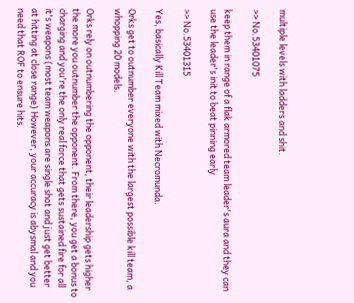multiple levels with ladders and shit.

>> No.53401075

keep them in range of a flak armored team leader's aura and they can use the leader's init to beat pinning early

>> No.53401315

Yes, basically Kill Team mixed with Necromunda.

Orks get to outnumber everyone with the largest possible kill team, a whopping 20 models.

Orks rely on outnumbering the opponent, their leadership gets higher the more you outnumber the opponent. From there, you get a bonus to charging and you're the only real force that gets sustained fire for all it's weapons (most team weapons are single shot and just get better at hitting at close range) However, your accuracy is abysmal and you need that ROF to ensure hits.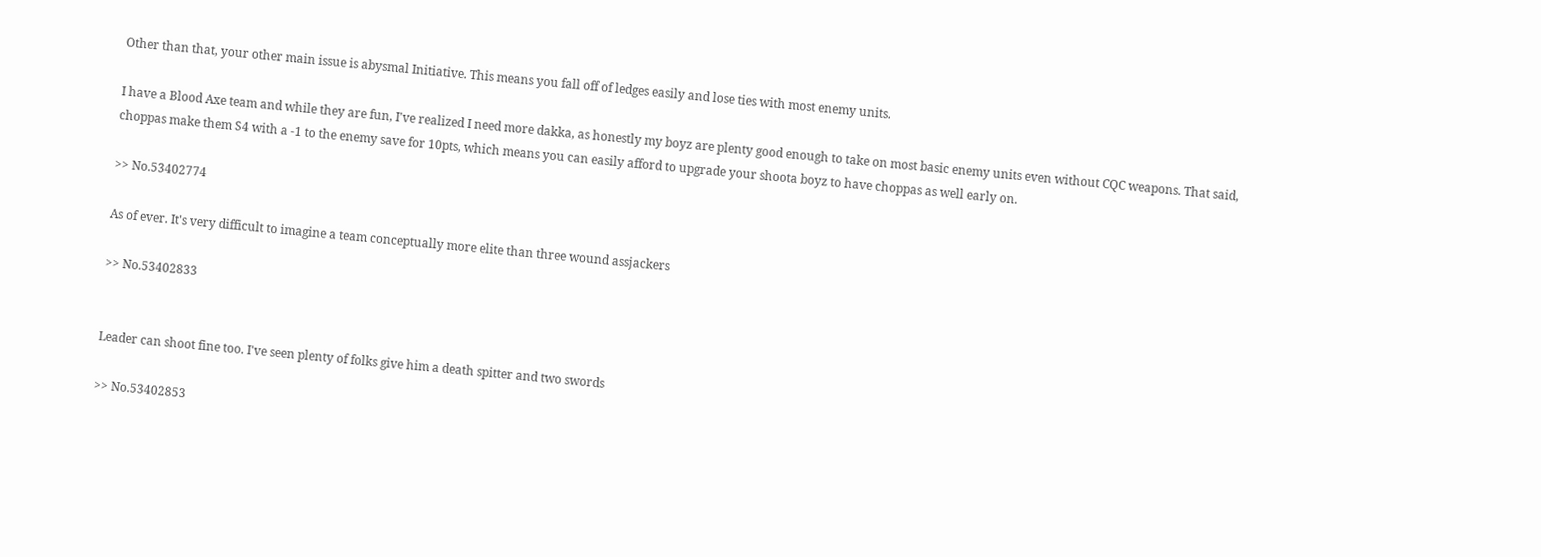Other than that, your other main issue is abysmal Initiative. This means you fall off of ledges easily and lose ties with most enemy units.

I have a Blood Axe team and while they are fun, I've realized I need more dakka, as honestly my boyz are plenty good enough to take on most basic enemy units even without CQC weapons. That said, choppas make them S4 with a -1 to the enemy save for 10pts, which means you can easily afford to upgrade your shoota boyz to have choppas as well early on.

>> No.53402774

As of ever. It's very difficult to imagine a team conceptually more elite than three wound assjackers

>> No.53402833


Leader can shoot fine too. I've seen plenty of folks give him a death spitter and two swords

>> No.53402853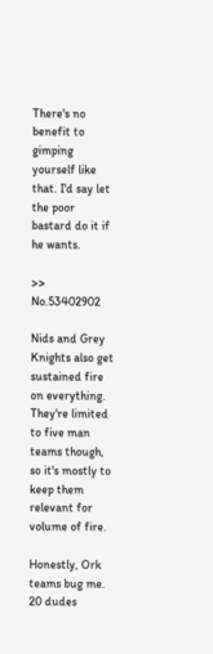There's no benefit to gimping yourself like that. I'd say let the poor bastard do it if he wants.

>> No.53402902

Nids and Grey Knights also get sustained fire on everything. They're limited to five man teams though, so it's mostly to keep them relevant for volume of fire.

Honestly, Ork teams bug me. 20 dudes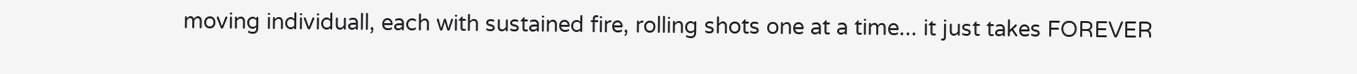moving individuall, each with sustained fire, rolling shots one at a time... it just takes FOREVER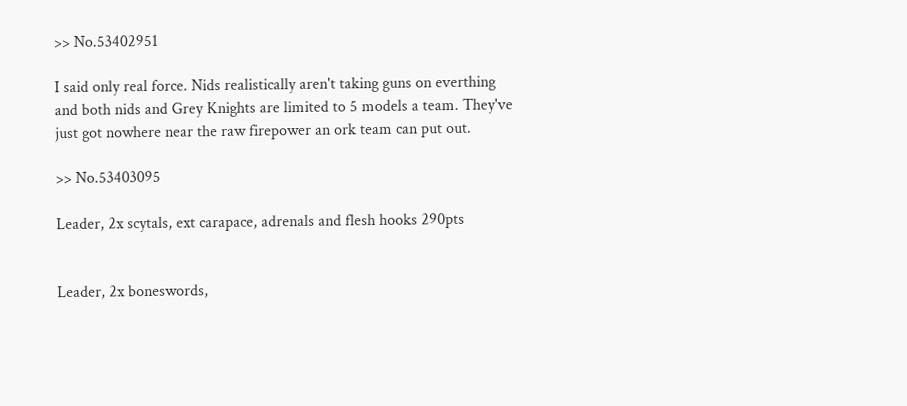>> No.53402951

I said only real force. Nids realistically aren't taking guns on everthing and both nids and Grey Knights are limited to 5 models a team. They've just got nowhere near the raw firepower an ork team can put out.

>> No.53403095

Leader, 2x scytals, ext carapace, adrenals and flesh hooks 290pts


Leader, 2x boneswords,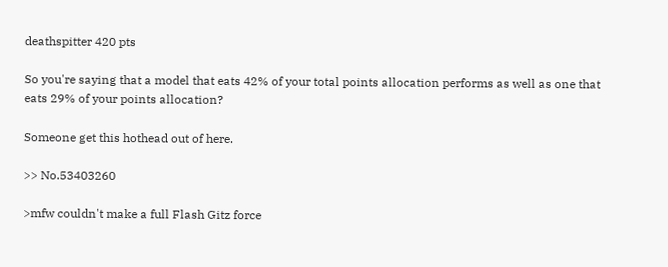deathspitter 420 pts

So you're saying that a model that eats 42% of your total points allocation performs as well as one that eats 29% of your points allocation?

Someone get this hothead out of here.

>> No.53403260

>mfw couldn't make a full Flash Gitz force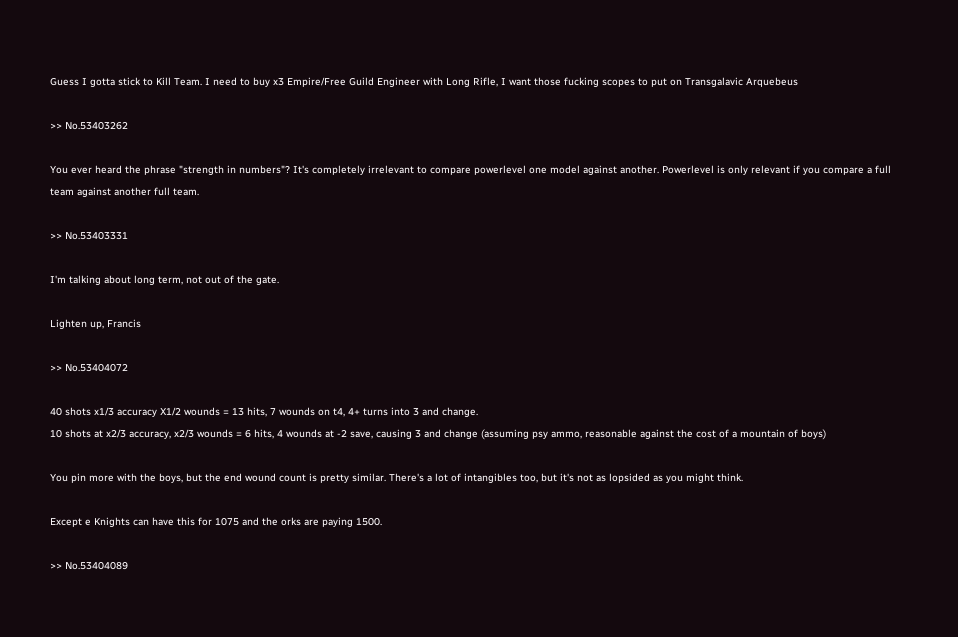Guess I gotta stick to Kill Team. I need to buy x3 Empire/Free Guild Engineer with Long Rifle, I want those fucking scopes to put on Transgalavic Arquebeus

>> No.53403262

You ever heard the phrase "strength in numbers"? It's completely irrelevant to compare powerlevel one model against another. Powerlevel is only relevant if you compare a full team against another full team.

>> No.53403331

I'm talking about long term, not out of the gate.

Lighten up, Francis

>> No.53404072

40 shots x1/3 accuracy X1/2 wounds = 13 hits, 7 wounds on t4, 4+ turns into 3 and change.
10 shots at x2/3 accuracy, x2/3 wounds = 6 hits, 4 wounds at -2 save, causing 3 and change (assuming psy ammo, reasonable against the cost of a mountain of boys)

You pin more with the boys, but the end wound count is pretty similar. There's a lot of intangibles too, but it's not as lopsided as you might think.

Except e Knights can have this for 1075 and the orks are paying 1500.

>> No.53404089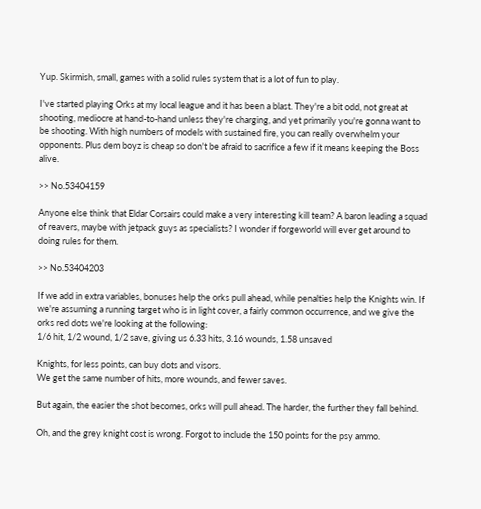Yup. Skirmish, small, games with a solid rules system that is a lot of fun to play.

I've started playing Orks at my local league and it has been a blast. They're a bit odd, not great at shooting, mediocre at hand-to-hand unless they're charging, and yet primarily you're gonna want to be shooting. With high numbers of models with sustained fire, you can really overwhelm your opponents. Plus dem boyz is cheap so don't be afraid to sacrifice a few if it means keeping the Boss alive.

>> No.53404159

Anyone else think that Eldar Corsairs could make a very interesting kill team? A baron leading a squad of reavers, maybe with jetpack guys as specialists? I wonder if forgeworld will ever get around to doing rules for them.

>> No.53404203

If we add in extra variables, bonuses help the orks pull ahead, while penalties help the Knights win. If we're assuming a running target who is in light cover, a fairly common occurrence, and we give the orks red dots we're looking at the following:
1/6 hit, 1/2 wound, 1/2 save, giving us 6.33 hits, 3.16 wounds, 1.58 unsaved

Knights, for less points, can buy dots and visors.
We get the same number of hits, more wounds, and fewer saves.

But again, the easier the shot becomes, orks will pull ahead. The harder, the further they fall behind.

Oh, and the grey knight cost is wrong. Forgot to include the 150 points for the psy ammo.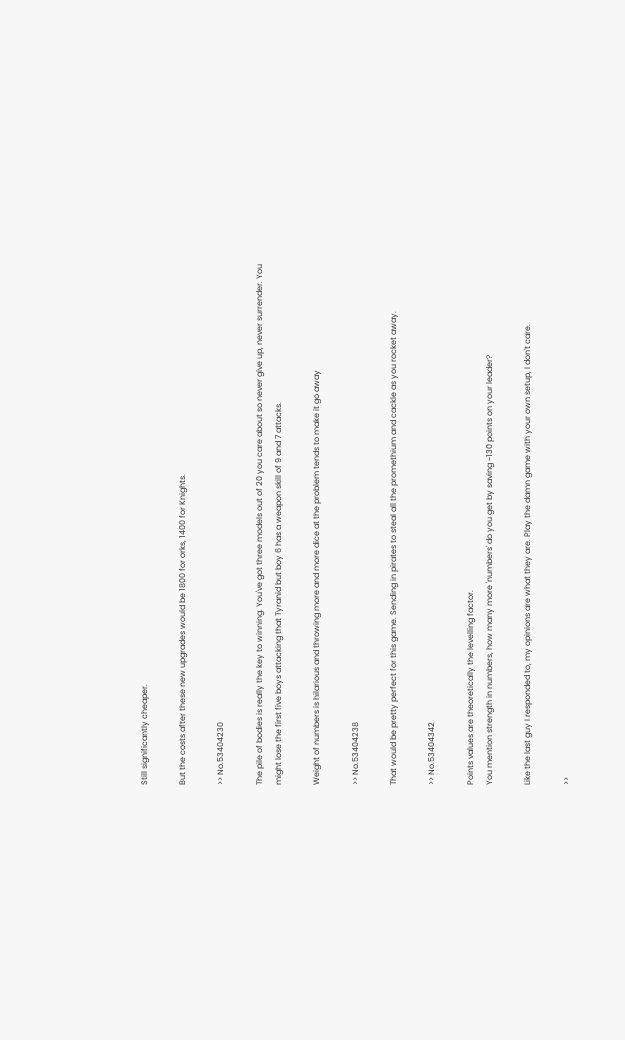Still significantly cheaper.

But the costs after these new upgrades would be 1800 for orks, 1400 for Knights.

>> No.53404230

The pile of bodies is really the key to winning. You've got three models out of 20 you care about so never give up, never surrender. You might lose the first five boys attacking that Tyranid but boy 6 has a weapon skill of 9 and 7 attacks.

Weight of numbers is hilarious and throwing more and more dice at the problem tends to make it go away

>> No.53404238

That would be pretty perfect for this game. Sending in pirates to steal all the promethium and cackle as you rocket away.

>> No.53404342

Points values are theoretically the levelling factor.
You mention strength in numbers, how many more 'numbers' do you get by saving ~130 points on your leader?

Like the last guy I responded to, my opinions are what they are. Play the damn game with your own setup, I don't care.

>>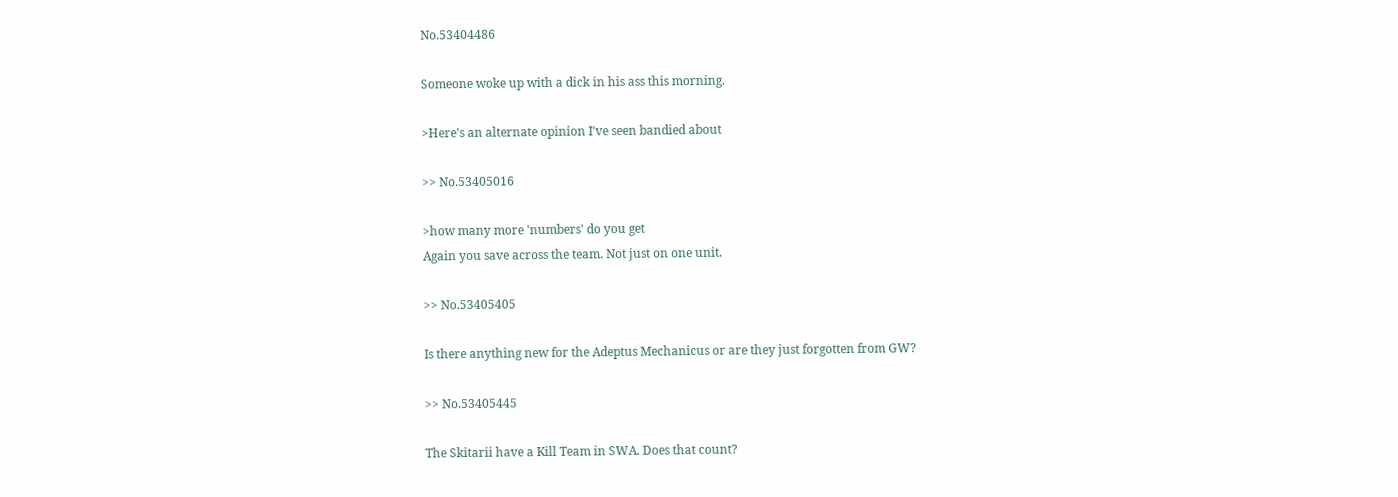No.53404486

Someone woke up with a dick in his ass this morning.

>Here's an alternate opinion I've seen bandied about

>> No.53405016

>how many more 'numbers' do you get
Again you save across the team. Not just on one unit.

>> No.53405405

Is there anything new for the Adeptus Mechanicus or are they just forgotten from GW?

>> No.53405445

The Skitarii have a Kill Team in SWA. Does that count?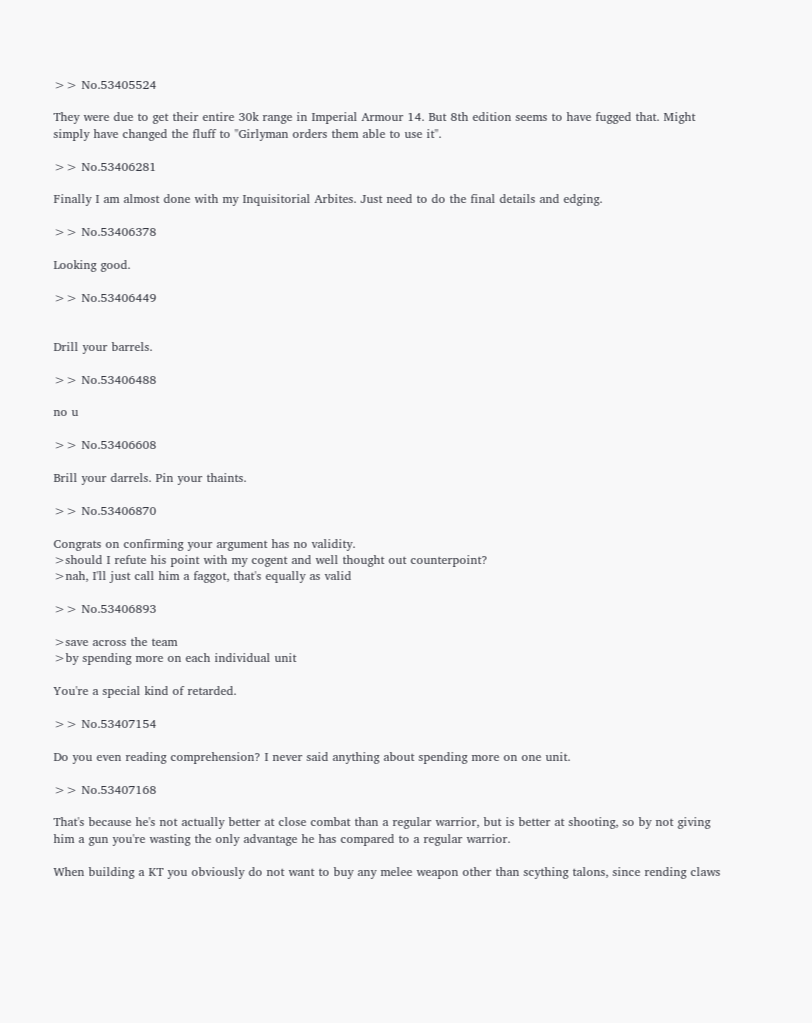>> No.53405524

They were due to get their entire 30k range in Imperial Armour 14. But 8th edition seems to have fugged that. Might simply have changed the fluff to "Girlyman orders them able to use it".

>> No.53406281

Finally I am almost done with my Inquisitorial Arbites. Just need to do the final details and edging.

>> No.53406378

Looking good.

>> No.53406449


Drill your barrels.

>> No.53406488

no u

>> No.53406608

Brill your darrels. Pin your thaints.

>> No.53406870

Congrats on confirming your argument has no validity.
>should I refute his point with my cogent and well thought out counterpoint?
>nah, I'll just call him a faggot, that's equally as valid

>> No.53406893

>save across the team
>by spending more on each individual unit

You're a special kind of retarded.

>> No.53407154

Do you even reading comprehension? I never said anything about spending more on one unit.

>> No.53407168

That's because he's not actually better at close combat than a regular warrior, but is better at shooting, so by not giving him a gun you're wasting the only advantage he has compared to a regular warrior.

When building a KT you obviously do not want to buy any melee weapon other than scything talons, since rending claws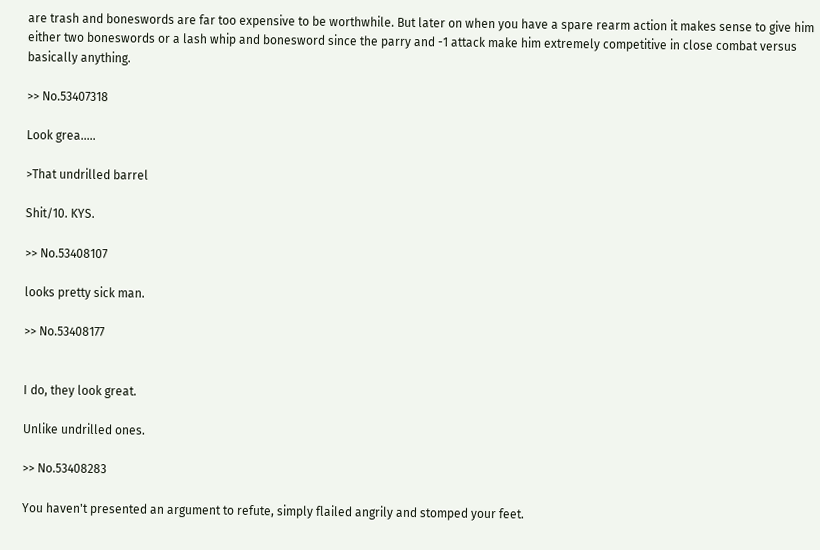are trash and boneswords are far too expensive to be worthwhile. But later on when you have a spare rearm action it makes sense to give him either two boneswords or a lash whip and bonesword since the parry and -1 attack make him extremely competitive in close combat versus basically anything.

>> No.53407318

Look grea.....

>That undrilled barrel

Shit/10. KYS.

>> No.53408107

looks pretty sick man.

>> No.53408177


I do, they look great.

Unlike undrilled ones.

>> No.53408283

You haven't presented an argument to refute, simply flailed angrily and stomped your feet.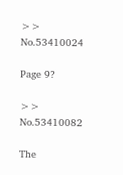>> No.53410024

Page 9?

>> No.53410082

The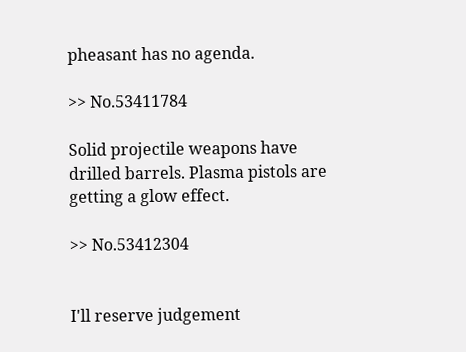pheasant has no agenda.

>> No.53411784

Solid projectile weapons have drilled barrels. Plasma pistols are getting a glow effect.

>> No.53412304


I'll reserve judgement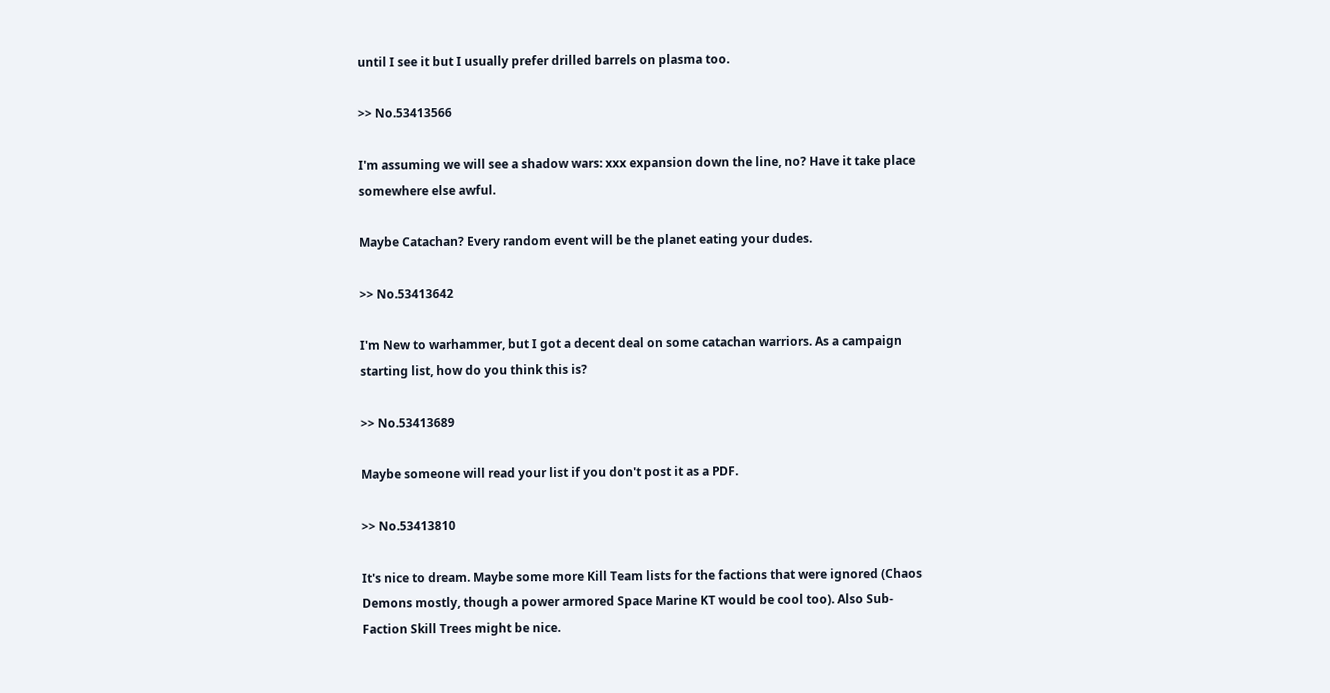until I see it but I usually prefer drilled barrels on plasma too.

>> No.53413566

I'm assuming we will see a shadow wars: xxx expansion down the line, no? Have it take place somewhere else awful.

Maybe Catachan? Every random event will be the planet eating your dudes.

>> No.53413642

I'm New to warhammer, but I got a decent deal on some catachan warriors. As a campaign starting list, how do you think this is?

>> No.53413689

Maybe someone will read your list if you don't post it as a PDF.

>> No.53413810

It's nice to dream. Maybe some more Kill Team lists for the factions that were ignored (Chaos Demons mostly, though a power armored Space Marine KT would be cool too). Also Sub-Faction Skill Trees might be nice.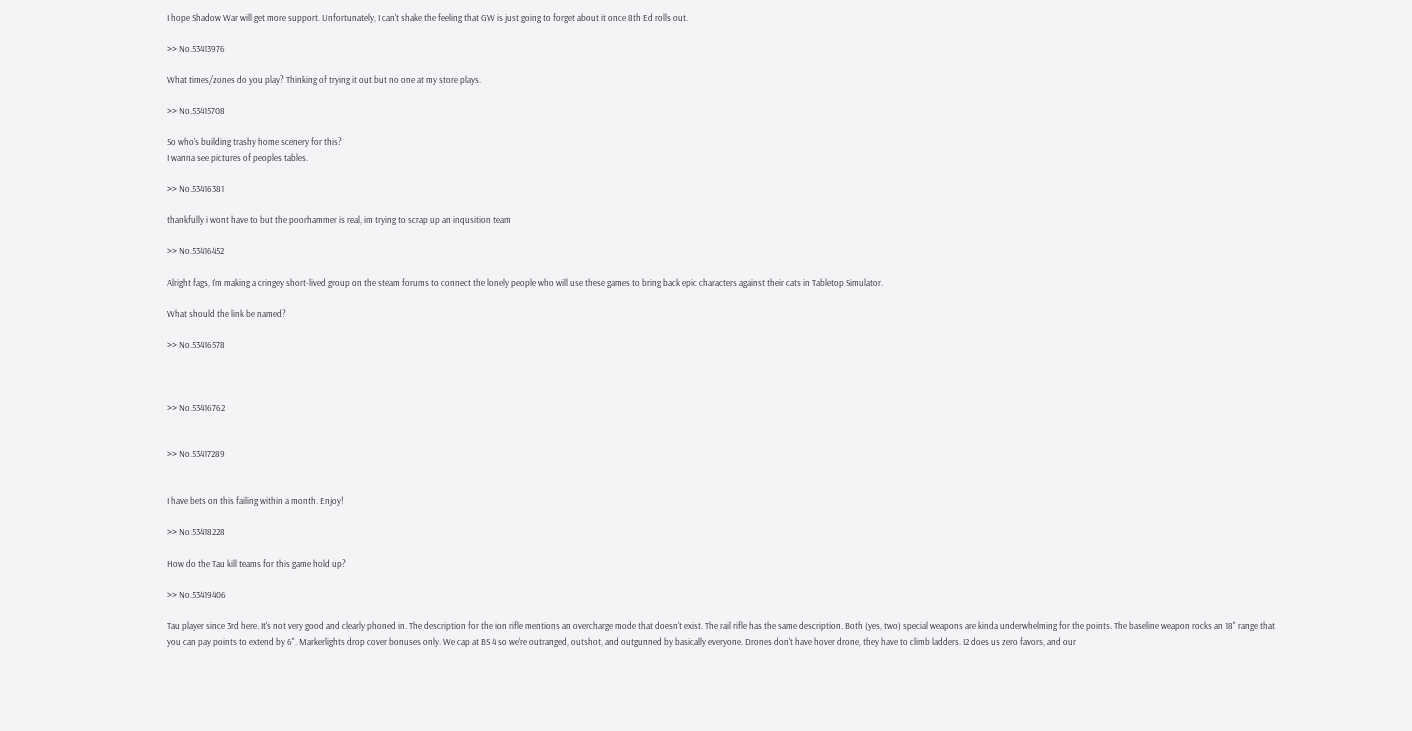I hope Shadow War will get more support. Unfortunately, I can't shake the feeling that GW is just going to forget about it once 8th Ed rolls out.

>> No.53413976

What times/zones do you play? Thinking of trying it out but no one at my store plays.

>> No.53415708

So who's building trashy home scenery for this?
I wanna see pictures of peoples tables.

>> No.53416381

thankfully i wont have to but the poorhammer is real, im trying to scrap up an inqusition team

>> No.53416452

Alright fags, I'm making a cringey short-lived group on the steam forums to connect the lonely people who will use these games to bring back epic characters against their cats in Tabletop Simulator.

What should the link be named?

>> No.53416578



>> No.53416762


>> No.53417289


I have bets on this failing within a month. Enjoy!

>> No.53418228

How do the Tau kill teams for this game hold up?

>> No.53419406

Tau player since 3rd here. It's not very good and clearly phoned in. The description for the ion rifle mentions an overcharge mode that doesn't exist. The rail rifle has the same description. Both (yes, two) special weapons are kinda underwhelming for the points. The baseline weapon rocks an 18" range that you can pay points to extend by 6". Markerlights drop cover bonuses only. We cap at BS 4 so we're outranged, outshot, and outgunned by basically everyone. Drones don't have hover drone, they have to climb ladders. I2 does us zero favors, and our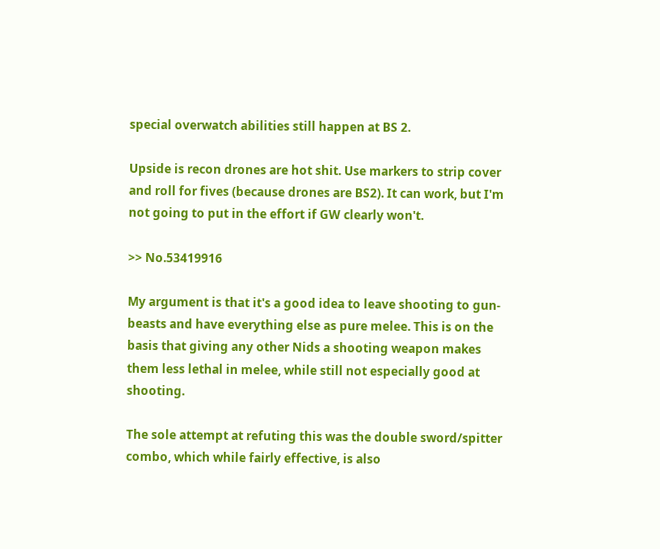special overwatch abilities still happen at BS 2.

Upside is recon drones are hot shit. Use markers to strip cover and roll for fives (because drones are BS2). It can work, but I'm not going to put in the effort if GW clearly won't.

>> No.53419916

My argument is that it's a good idea to leave shooting to gun-beasts and have everything else as pure melee. This is on the basis that giving any other Nids a shooting weapon makes them less lethal in melee, while still not especially good at shooting.

The sole attempt at refuting this was the double sword/spitter combo, which while fairly effective, is also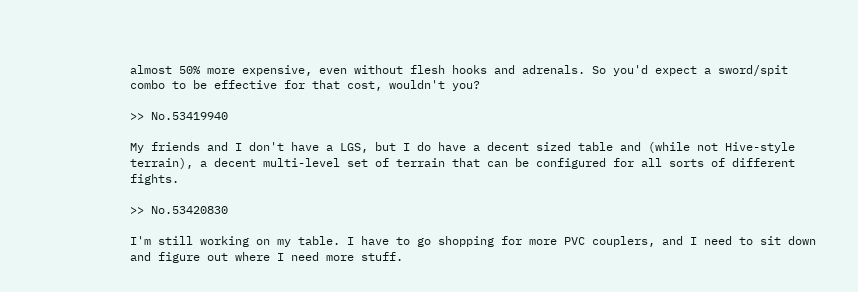almost 50% more expensive, even without flesh hooks and adrenals. So you'd expect a sword/spit combo to be effective for that cost, wouldn't you?

>> No.53419940

My friends and I don't have a LGS, but I do have a decent sized table and (while not Hive-style terrain), a decent multi-level set of terrain that can be configured for all sorts of different fights.

>> No.53420830

I'm still working on my table. I have to go shopping for more PVC couplers, and I need to sit down and figure out where I need more stuff.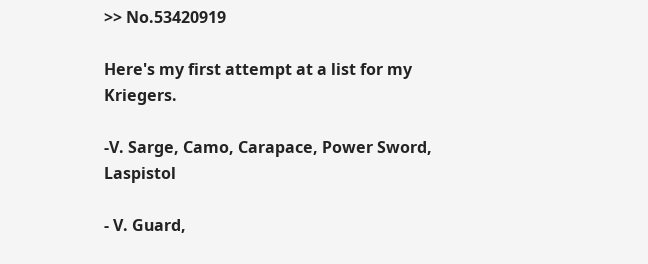>> No.53420919

Here's my first attempt at a list for my Kriegers.

-V. Sarge, Camo, Carapace, Power Sword, Laspistol

- V. Guard,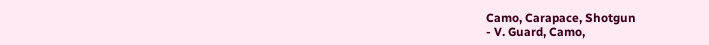Camo, Carapace, Shotgun
- V. Guard, Camo,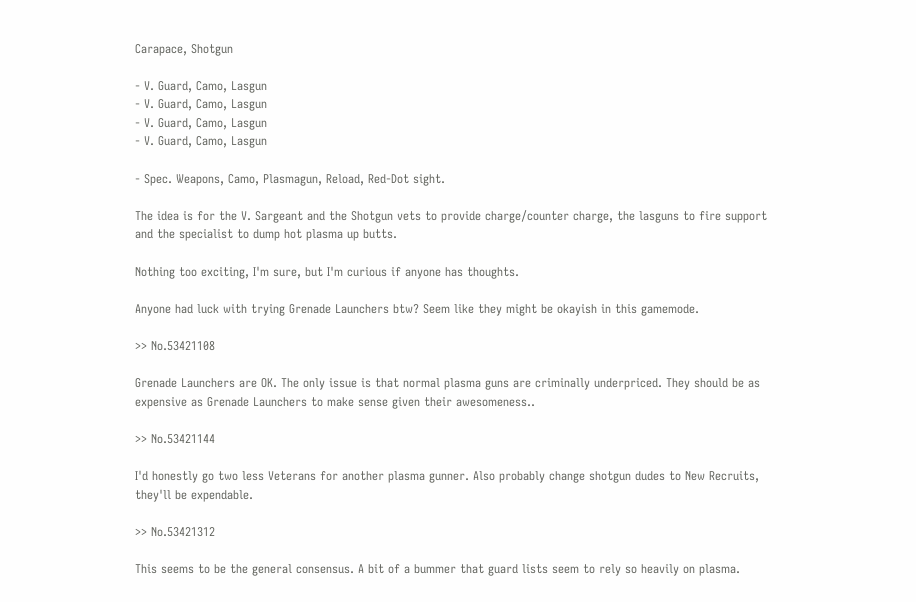Carapace, Shotgun

- V. Guard, Camo, Lasgun
- V. Guard, Camo, Lasgun
- V. Guard, Camo, Lasgun
- V. Guard, Camo, Lasgun

- Spec. Weapons, Camo, Plasmagun, Reload, Red-Dot sight.

The idea is for the V. Sargeant and the Shotgun vets to provide charge/counter charge, the lasguns to fire support and the specialist to dump hot plasma up butts.

Nothing too exciting, I'm sure, but I'm curious if anyone has thoughts.

Anyone had luck with trying Grenade Launchers btw? Seem like they might be okayish in this gamemode.

>> No.53421108

Grenade Launchers are OK. The only issue is that normal plasma guns are criminally underpriced. They should be as expensive as Grenade Launchers to make sense given their awesomeness..

>> No.53421144

I'd honestly go two less Veterans for another plasma gunner. Also probably change shotgun dudes to New Recruits, they'll be expendable.

>> No.53421312

This seems to be the general consensus. A bit of a bummer that guard lists seem to rely so heavily on plasma.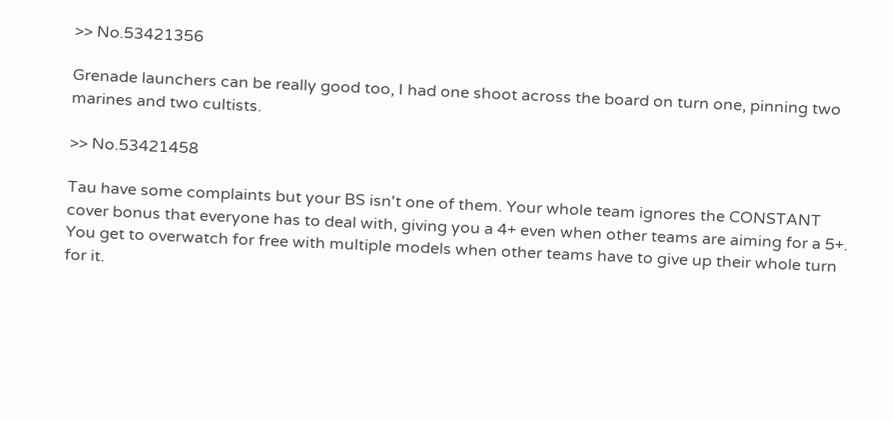>> No.53421356

Grenade launchers can be really good too, I had one shoot across the board on turn one, pinning two marines and two cultists.

>> No.53421458

Tau have some complaints but your BS isn't one of them. Your whole team ignores the CONSTANT cover bonus that everyone has to deal with, giving you a 4+ even when other teams are aiming for a 5+. You get to overwatch for free with multiple models when other teams have to give up their whole turn for it.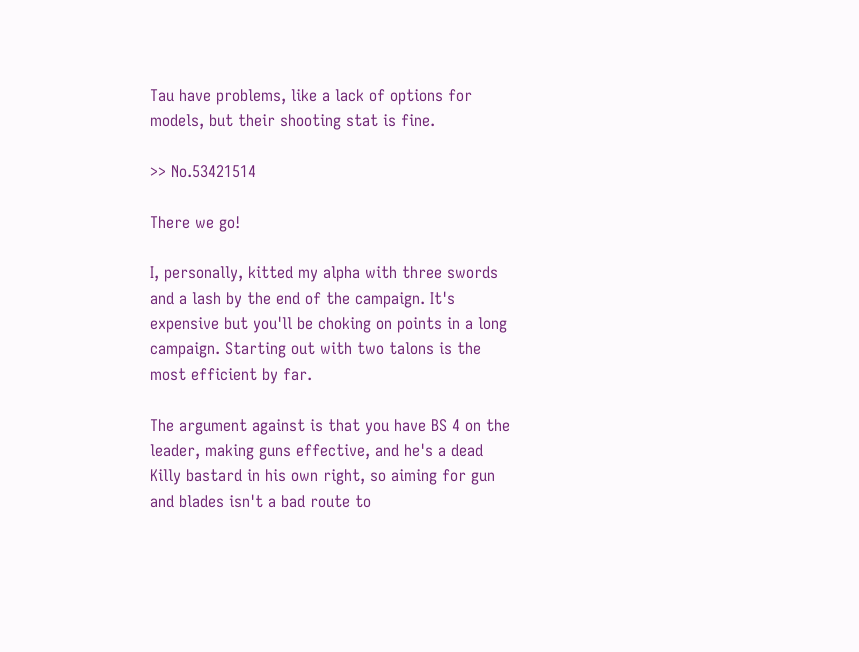Tau have problems, like a lack of options for models, but their shooting stat is fine.

>> No.53421514

There we go!

I, personally, kitted my alpha with three swords and a lash by the end of the campaign. It's expensive but you'll be choking on points in a long campaign. Starting out with two talons is the most efficient by far.

The argument against is that you have BS 4 on the leader, making guns effective, and he's a dead Killy bastard in his own right, so aiming for gun and blades isn't a bad route to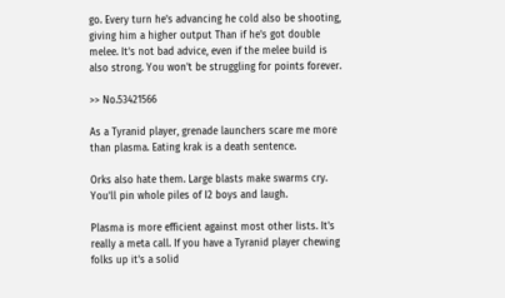go. Every turn he's advancing he cold also be shooting, giving him a higher output Than if he's got double melee. It's not bad advice, even if the melee build is also strong. You won't be struggling for points forever.

>> No.53421566

As a Tyranid player, grenade launchers scare me more than plasma. Eating krak is a death sentence.

Orks also hate them. Large blasts make swarms cry. You'll pin whole piles of I2 boys and laugh.

Plasma is more efficient against most other lists. It's really a meta call. If you have a Tyranid player chewing folks up it's a solid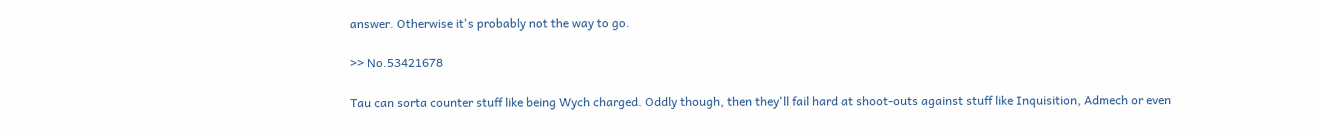answer. Otherwise it's probably not the way to go.

>> No.53421678

Tau can sorta counter stuff like being Wych charged. Oddly though, then they'll fail hard at shoot-outs against stuff like Inquisition, Admech or even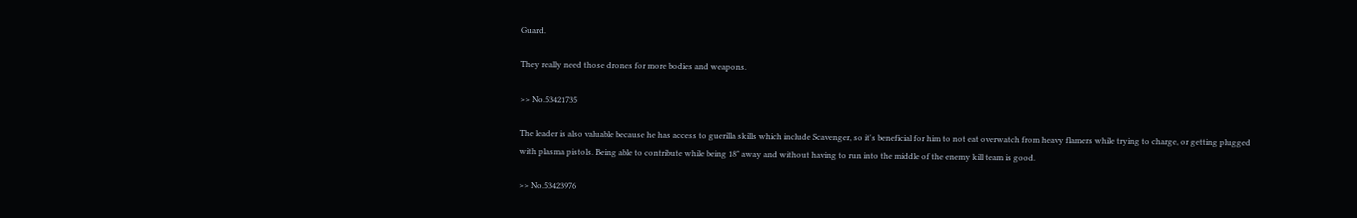Guard.

They really need those drones for more bodies and weapons.

>> No.53421735

The leader is also valuable because he has access to guerilla skills which include Scavenger, so it's beneficial for him to not eat overwatch from heavy flamers while trying to charge, or getting plugged with plasma pistols. Being able to contribute while being 18" away and without having to run into the middle of the enemy kill team is good.

>> No.53423976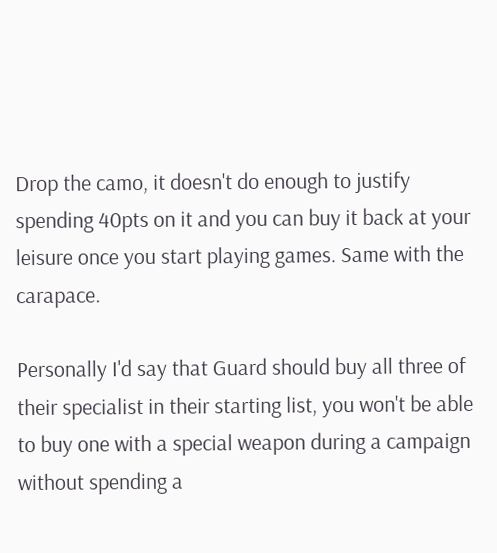Drop the camo, it doesn't do enough to justify spending 40pts on it and you can buy it back at your leisure once you start playing games. Same with the carapace.

Personally I'd say that Guard should buy all three of their specialist in their starting list, you won't be able to buy one with a special weapon during a campaign without spending a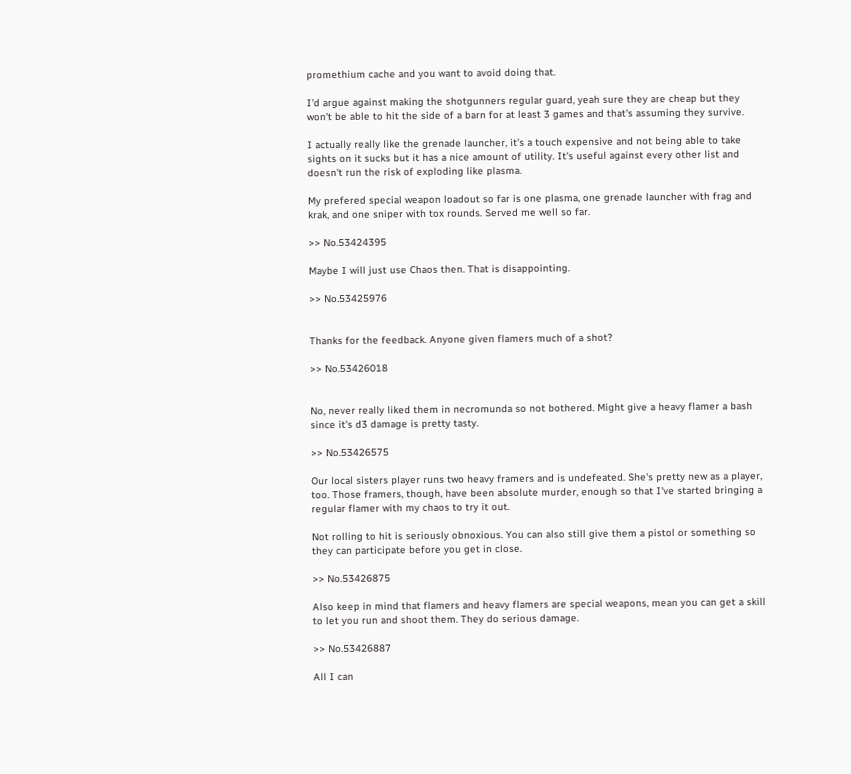promethium cache and you want to avoid doing that.

I'd argue against making the shotgunners regular guard, yeah sure they are cheap but they won't be able to hit the side of a barn for at least 3 games and that's assuming they survive.

I actually really like the grenade launcher, it's a touch expensive and not being able to take sights on it sucks but it has a nice amount of utility. It's useful against every other list and doesn't run the risk of exploding like plasma.

My prefered special weapon loadout so far is one plasma, one grenade launcher with frag and krak, and one sniper with tox rounds. Served me well so far.

>> No.53424395

Maybe I will just use Chaos then. That is disappointing.

>> No.53425976


Thanks for the feedback. Anyone given flamers much of a shot?

>> No.53426018


No, never really liked them in necromunda so not bothered. Might give a heavy flamer a bash since it's d3 damage is pretty tasty.

>> No.53426575

Our local sisters player runs two heavy framers and is undefeated. She's pretty new as a player, too. Those framers, though, have been absolute murder, enough so that I've started bringing a regular flamer with my chaos to try it out.

Not rolling to hit is seriously obnoxious. You can also still give them a pistol or something so they can participate before you get in close.

>> No.53426875

Also keep in mind that flamers and heavy flamers are special weapons, mean you can get a skill to let you run and shoot them. They do serious damage.

>> No.53426887

All I can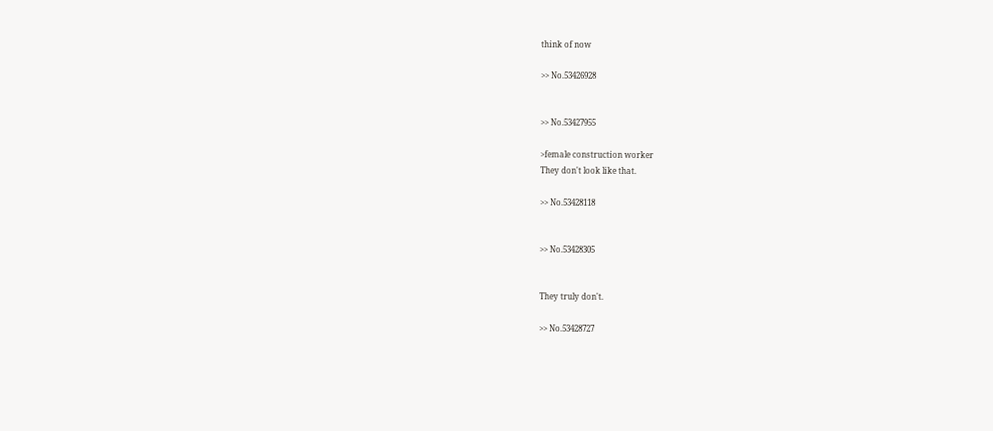think of now

>> No.53426928


>> No.53427955

>female construction worker
They don't look like that.

>> No.53428118


>> No.53428305


They truly don't.

>> No.53428727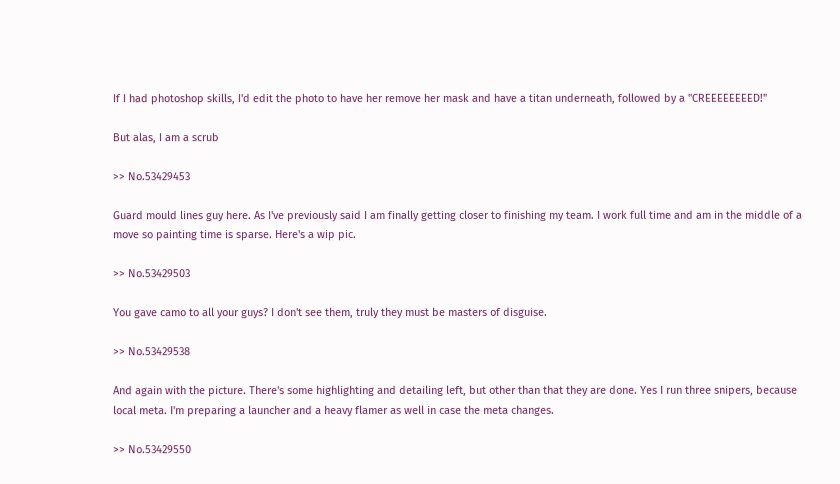If I had photoshop skills, I'd edit the photo to have her remove her mask and have a titan underneath, followed by a "CREEEEEEEED!"

But alas, I am a scrub

>> No.53429453

Guard mould lines guy here. As I've previously said I am finally getting closer to finishing my team. I work full time and am in the middle of a move so painting time is sparse. Here's a wip pic.

>> No.53429503

You gave camo to all your guys? I don't see them, truly they must be masters of disguise.

>> No.53429538

And again with the picture. There's some highlighting and detailing left, but other than that they are done. Yes I run three snipers, because local meta. I'm preparing a launcher and a heavy flamer as well in case the meta changes.

>> No.53429550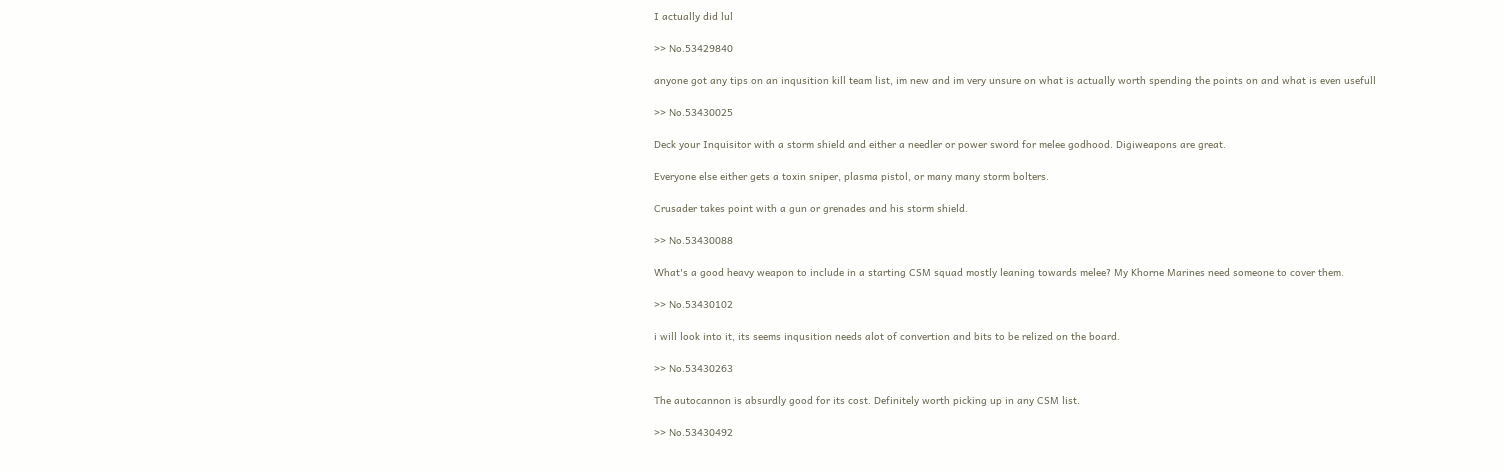I actually did lul

>> No.53429840

anyone got any tips on an inqusition kill team list, im new and im very unsure on what is actually worth spending the points on and what is even usefull

>> No.53430025

Deck your Inquisitor with a storm shield and either a needler or power sword for melee godhood. Digiweapons are great.

Everyone else either gets a toxin sniper, plasma pistol, or many many storm bolters.

Crusader takes point with a gun or grenades and his storm shield.

>> No.53430088

What's a good heavy weapon to include in a starting CSM squad mostly leaning towards melee? My Khorne Marines need someone to cover them.

>> No.53430102

i will look into it, its seems inqusition needs alot of convertion and bits to be relized on the board.

>> No.53430263

The autocannon is absurdly good for its cost. Definitely worth picking up in any CSM list.

>> No.53430492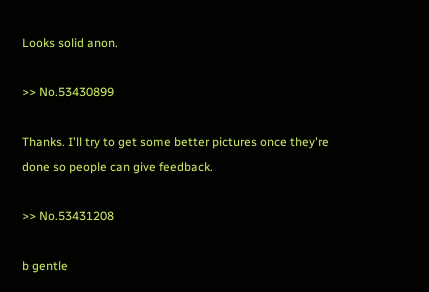Looks solid anon.

>> No.53430899

Thanks. I'll try to get some better pictures once they're done so people can give feedback.

>> No.53431208

b gentle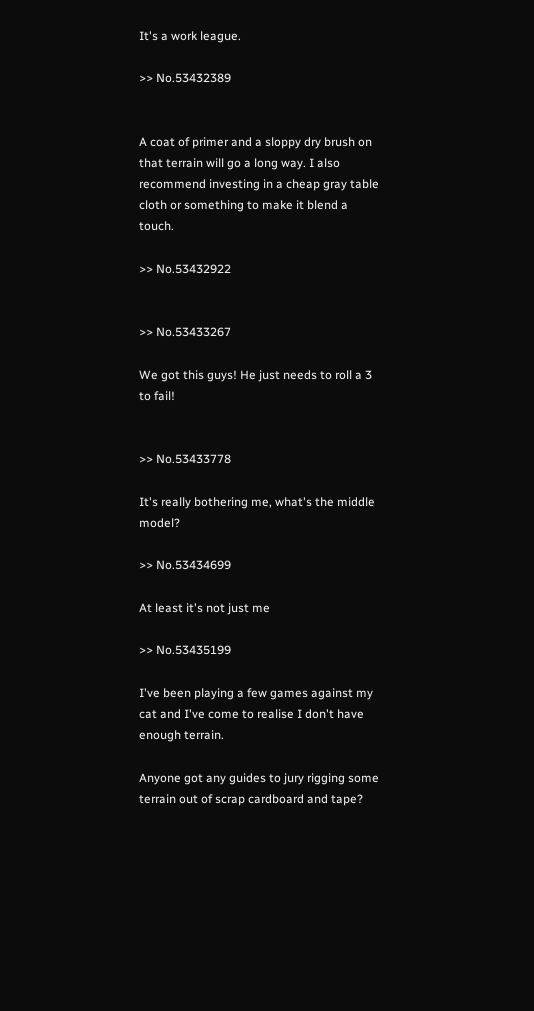It's a work league.

>> No.53432389


A coat of primer and a sloppy dry brush on that terrain will go a long way. I also recommend investing in a cheap gray table cloth or something to make it blend a touch.

>> No.53432922


>> No.53433267

We got this guys! He just needs to roll a 3 to fail!


>> No.53433778

It's really bothering me, what's the middle model?

>> No.53434699

At least it's not just me

>> No.53435199

I've been playing a few games against my cat and I've come to realise I don't have enough terrain.

Anyone got any guides to jury rigging some terrain out of scrap cardboard and tape?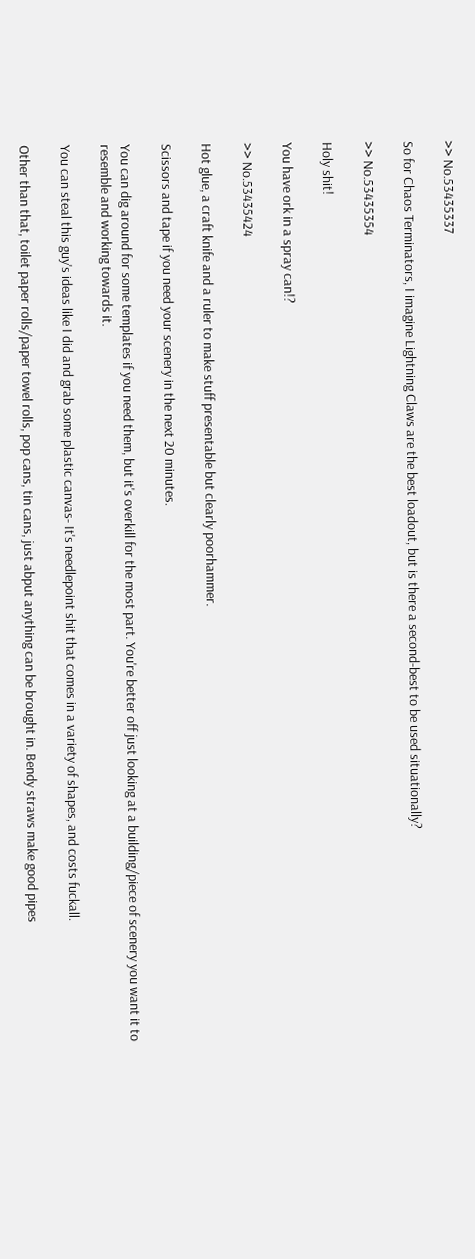>> No.53435337

So for Chaos Terminators, I imagine Lightning Claws are the best loadout, but is there a second-best to be used situationally?

>> No.53435354

Holy shit!

You have ork in a spray can!?

>> No.53435424

Hot glue, a craft knife and a ruler to make stuff presentable but clearly poorhammer.

Scissors and tape if you need your scenery in the next 20 minutes.

You can dig around for some templates if you need them, but it's overkill for the most part. You're better off just looking at a building/piece of scenery you want it to resemble and working towards it.

You can steal this guy's ideas like I did and grab some plastic canvas- It's needlepoint shit that comes in a variety of shapes, and costs fuckall.

Other than that, toilet paper rolls/paper towel rolls, pop cans, tin cans, just abput anything can be brought in. Bendy straws make good pipes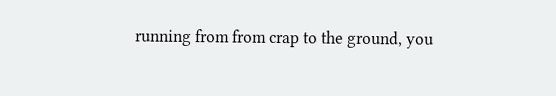running from from crap to the ground, you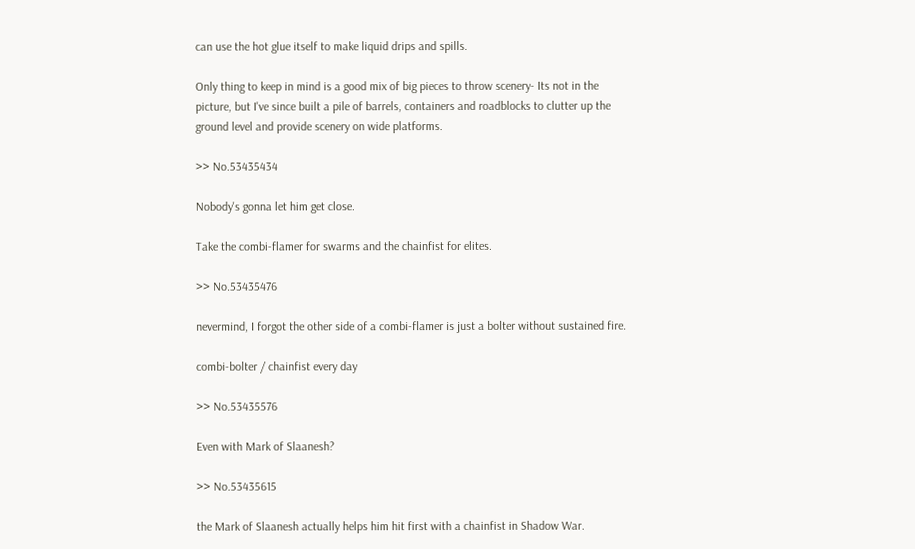can use the hot glue itself to make liquid drips and spills.

Only thing to keep in mind is a good mix of big pieces to throw scenery- Its not in the picture, but I've since built a pile of barrels, containers and roadblocks to clutter up the ground level and provide scenery on wide platforms.

>> No.53435434

Nobody's gonna let him get close.

Take the combi-flamer for swarms and the chainfist for elites.

>> No.53435476

nevermind, I forgot the other side of a combi-flamer is just a bolter without sustained fire.

combi-bolter / chainfist every day

>> No.53435576

Even with Mark of Slaanesh?

>> No.53435615

the Mark of Slaanesh actually helps him hit first with a chainfist in Shadow War.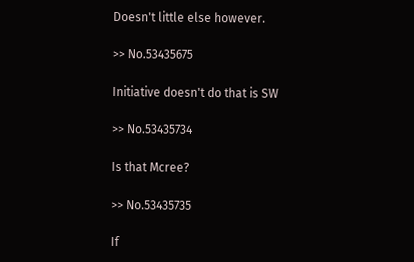Doesn't little else however.

>> No.53435675

Initiative doesn't do that is SW

>> No.53435734

Is that Mcree?

>> No.53435735

If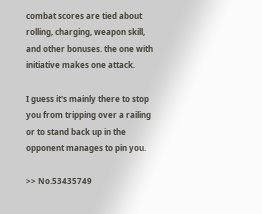combat scores are tied about rolling, charging, weapon skill, and other bonuses. the one with initiative makes one attack.

I guess it's mainly there to stop you from tripping over a railing or to stand back up in the opponent manages to pin you.

>> No.53435749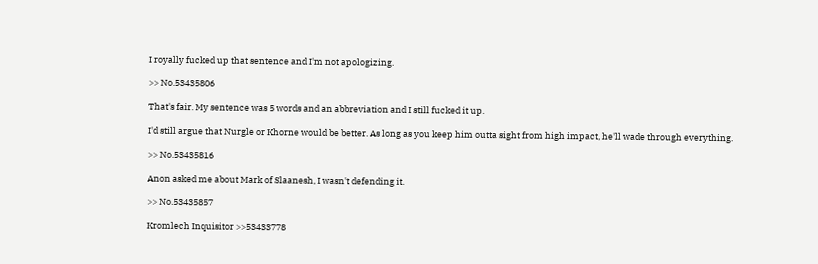I royally fucked up that sentence and I'm not apologizing.

>> No.53435806

That's fair. My sentence was 5 words and an abbreviation and I still fucked it up.

I'd still argue that Nurgle or Khorne would be better. As long as you keep him outta sight from high impact, he'll wade through everything.

>> No.53435816

Anon asked me about Mark of Slaanesh, I wasn't defending it.

>> No.53435857

Kromlech Inquisitor >>53433778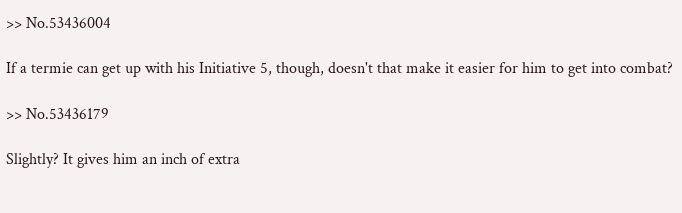>> No.53436004

If a termie can get up with his Initiative 5, though, doesn't that make it easier for him to get into combat?

>> No.53436179

Slightly? It gives him an inch of extra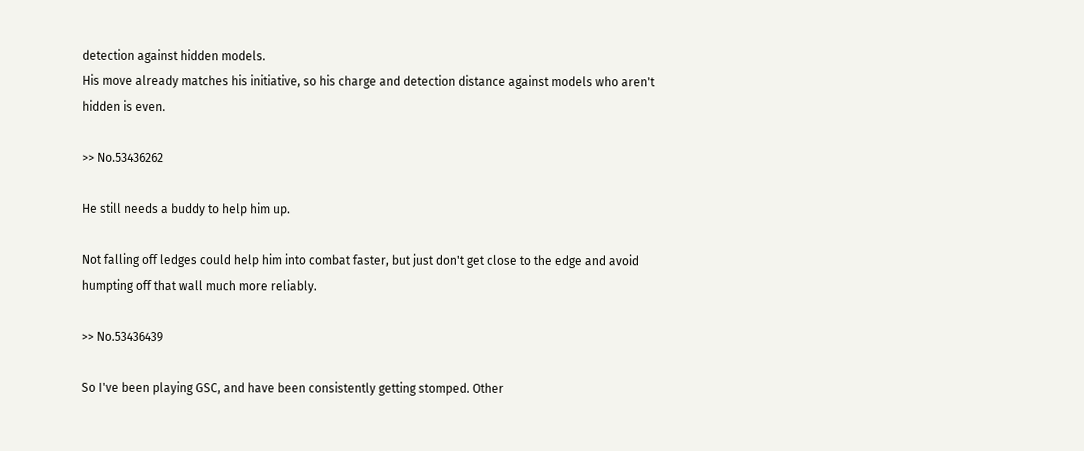detection against hidden models.
His move already matches his initiative, so his charge and detection distance against models who aren't hidden is even.

>> No.53436262

He still needs a buddy to help him up.

Not falling off ledges could help him into combat faster, but just don't get close to the edge and avoid humpting off that wall much more reliably.

>> No.53436439

So I've been playing GSC, and have been consistently getting stomped. Other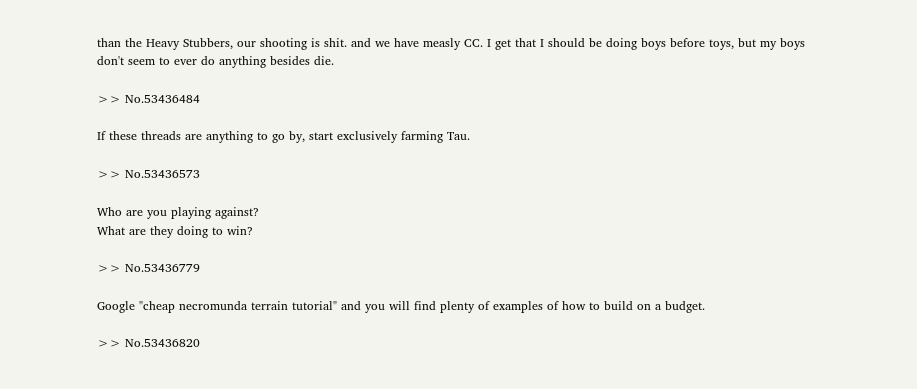than the Heavy Stubbers, our shooting is shit. and we have measly CC. I get that I should be doing boys before toys, but my boys don't seem to ever do anything besides die.

>> No.53436484

If these threads are anything to go by, start exclusively farming Tau.

>> No.53436573

Who are you playing against?
What are they doing to win?

>> No.53436779

Google "cheap necromunda terrain tutorial" and you will find plenty of examples of how to build on a budget.

>> No.53436820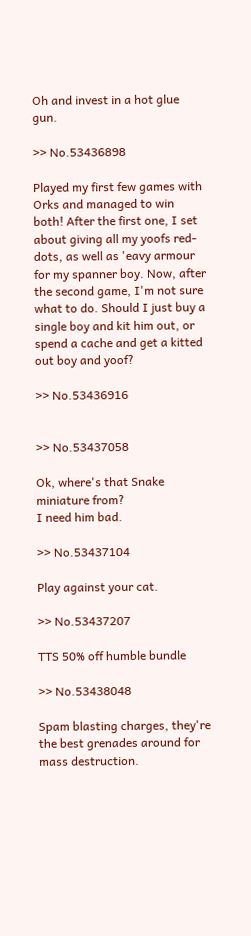Oh and invest in a hot glue gun.

>> No.53436898

Played my first few games with Orks and managed to win both! After the first one, I set about giving all my yoofs red-dots, as well as 'eavy armour for my spanner boy. Now, after the second game, I'm not sure what to do. Should I just buy a single boy and kit him out, or spend a cache and get a kitted out boy and yoof?

>> No.53436916


>> No.53437058

Ok, where's that Snake miniature from?
I need him bad.

>> No.53437104

Play against your cat.

>> No.53437207

TTS 50% off humble bundle

>> No.53438048

Spam blasting charges, they're the best grenades around for mass destruction.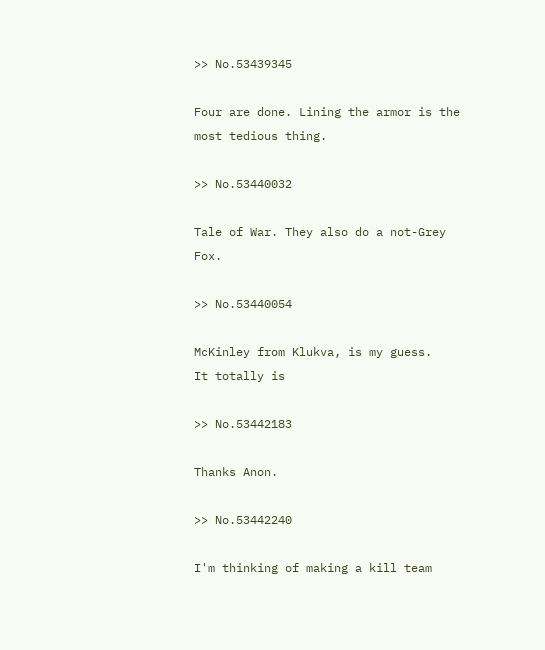>> No.53439345

Four are done. Lining the armor is the most tedious thing.

>> No.53440032

Tale of War. They also do a not-Grey Fox.

>> No.53440054

McKinley from Klukva, is my guess.
It totally is

>> No.53442183

Thanks Anon.

>> No.53442240

I'm thinking of making a kill team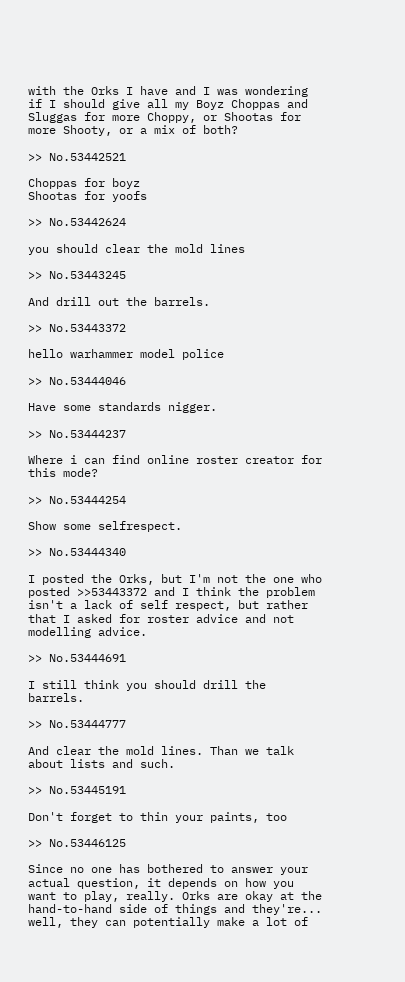with the Orks I have and I was wondering if I should give all my Boyz Choppas and Sluggas for more Choppy, or Shootas for more Shooty, or a mix of both?

>> No.53442521

Choppas for boyz
Shootas for yoofs

>> No.53442624

you should clear the mold lines

>> No.53443245

And drill out the barrels.

>> No.53443372

hello warhammer model police

>> No.53444046

Have some standards nigger.

>> No.53444237

Where i can find online roster creator for this mode?

>> No.53444254

Show some selfrespect.

>> No.53444340

I posted the Orks, but I'm not the one who posted >>53443372 and I think the problem isn't a lack of self respect, but rather that I asked for roster advice and not modelling advice.

>> No.53444691

I still think you should drill the barrels.

>> No.53444777

And clear the mold lines. Than we talk about lists and such.

>> No.53445191

Don't forget to thin your paints, too

>> No.53446125

Since no one has bothered to answer your actual question, it depends on how you want to play, really. Orks are okay at the hand-to-hand side of things and they're... well, they can potentially make a lot of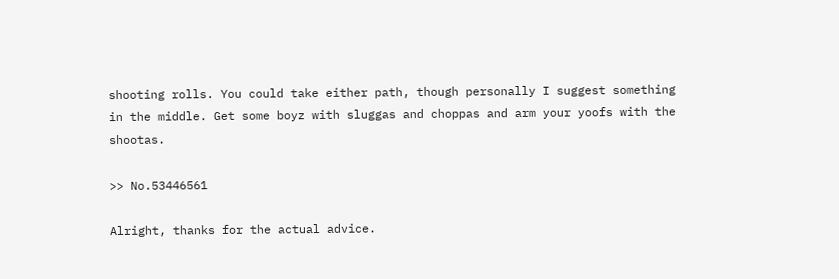shooting rolls. You could take either path, though personally I suggest something in the middle. Get some boyz with sluggas and choppas and arm your yoofs with the shootas.

>> No.53446561

Alright, thanks for the actual advice.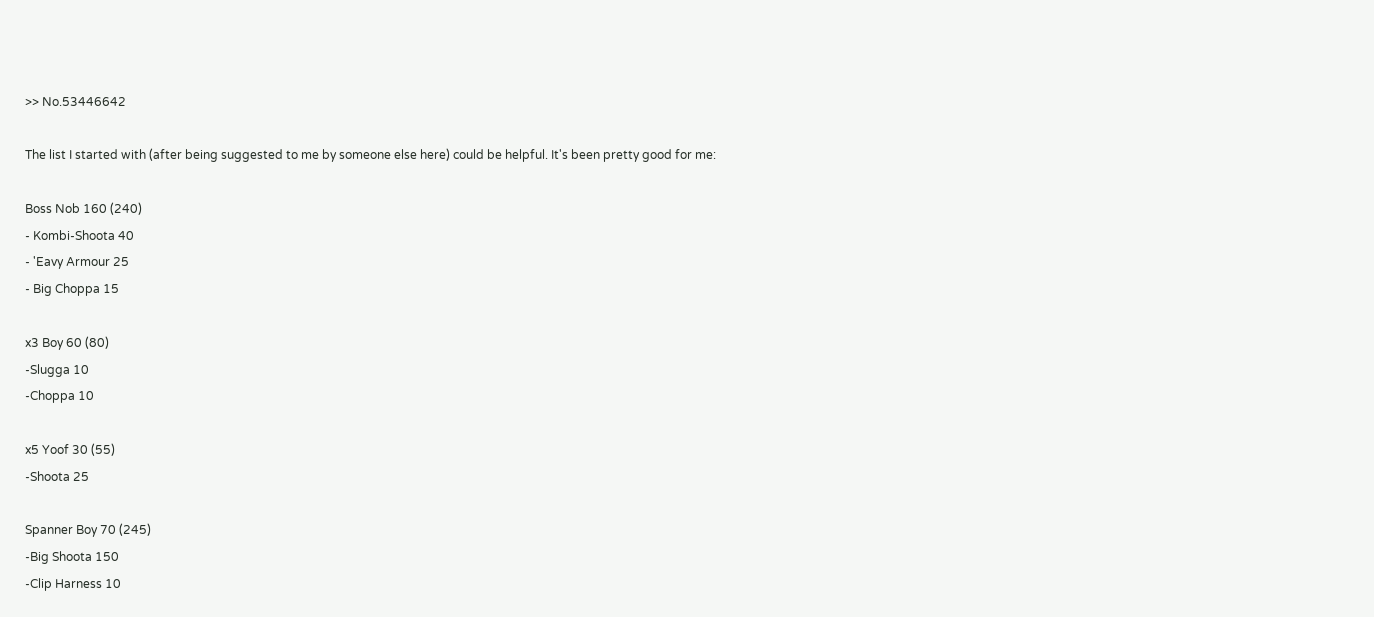>> No.53446642

The list I started with (after being suggested to me by someone else here) could be helpful. It's been pretty good for me:

Boss Nob 160 (240)
- Kombi-Shoota 40
- 'Eavy Armour 25
- Big Choppa 15

x3 Boy 60 (80)
-Slugga 10
-Choppa 10

x5 Yoof 30 (55)
-Shoota 25

Spanner Boy 70 (245)
-Big Shoota 150
-Clip Harness 10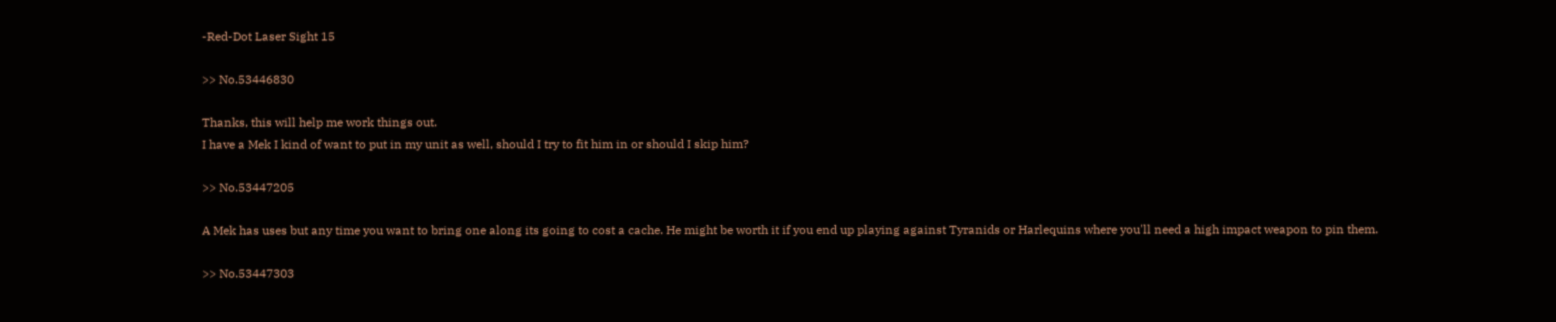-Red-Dot Laser Sight 15

>> No.53446830

Thanks, this will help me work things out.
I have a Mek I kind of want to put in my unit as well, should I try to fit him in or should I skip him?

>> No.53447205

A Mek has uses but any time you want to bring one along its going to cost a cache. He might be worth it if you end up playing against Tyranids or Harlequins where you'll need a high impact weapon to pin them.

>> No.53447303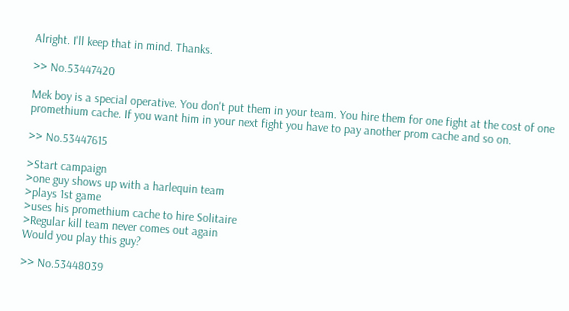Alright. I'll keep that in mind. Thanks.

>> No.53447420

Mek boy is a special operative. You don't put them in your team. You hire them for one fight at the cost of one promethium cache. If you want him in your next fight you have to pay another prom cache and so on.

>> No.53447615

>Start campaign
>one guy shows up with a harlequin team
>plays 1st game
>uses his promethium cache to hire Solitaire
>Regular kill team never comes out again
Would you play this guy?

>> No.53448039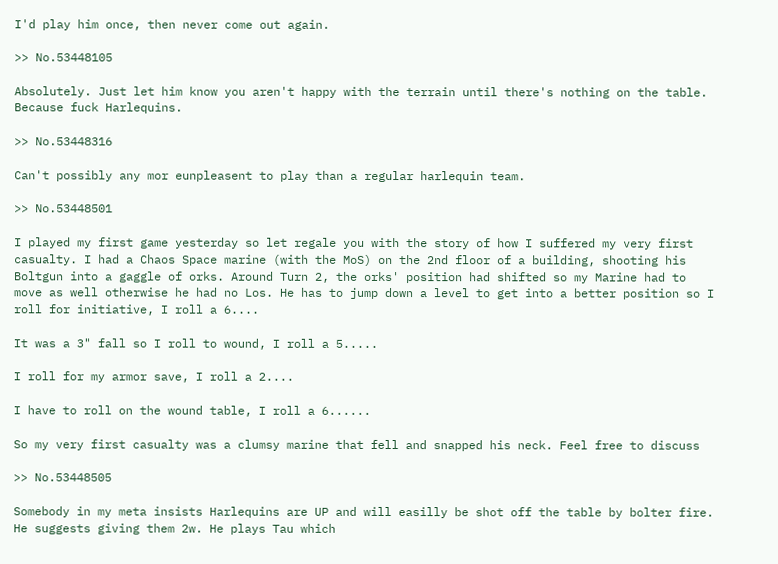I'd play him once, then never come out again.

>> No.53448105

Absolutely. Just let him know you aren't happy with the terrain until there's nothing on the table. Because fuck Harlequins.

>> No.53448316

Can't possibly any mor eunpleasent to play than a regular harlequin team.

>> No.53448501

I played my first game yesterday so let regale you with the story of how I suffered my very first casualty. I had a Chaos Space marine (with the MoS) on the 2nd floor of a building, shooting his Boltgun into a gaggle of orks. Around Turn 2, the orks' position had shifted so my Marine had to move as well otherwise he had no Los. He has to jump down a level to get into a better position so I roll for initiative, I roll a 6....

It was a 3" fall so I roll to wound, I roll a 5.....

I roll for my armor save, I roll a 2....

I have to roll on the wound table, I roll a 6......

So my very first casualty was a clumsy marine that fell and snapped his neck. Feel free to discuss

>> No.53448505

Somebody in my meta insists Harlequins are UP and will easilly be shot off the table by bolter fire. He suggests giving them 2w. He plays Tau which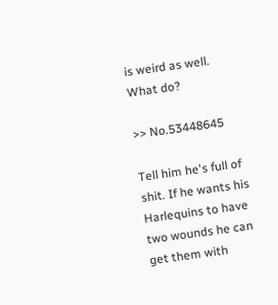is weird as well. What do?

>> No.53448645

Tell him he's full of shit. If he wants his Harlequins to have two wounds he can get them with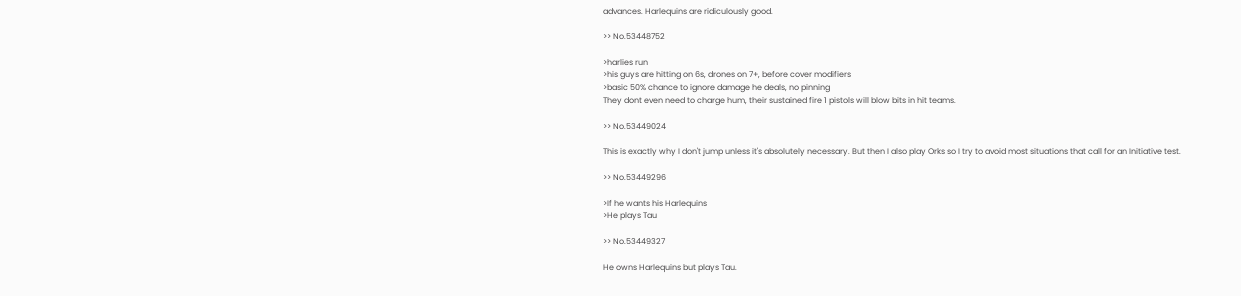advances. Harlequins are ridiculously good.

>> No.53448752

>harlies run
>his guys are hitting on 6s, drones on 7+, before cover modifiers
>basic 50% chance to ignore damage he deals, no pinning
They dont even need to charge hum, their sustained fire 1 pistols will blow bits in hit teams.

>> No.53449024

This is exactly why I don't jump unless it's absolutely necessary. But then I also play Orks so I try to avoid most situations that call for an Initiative test.

>> No.53449296

>If he wants his Harlequins
>He plays Tau

>> No.53449327

He owns Harlequins but plays Tau.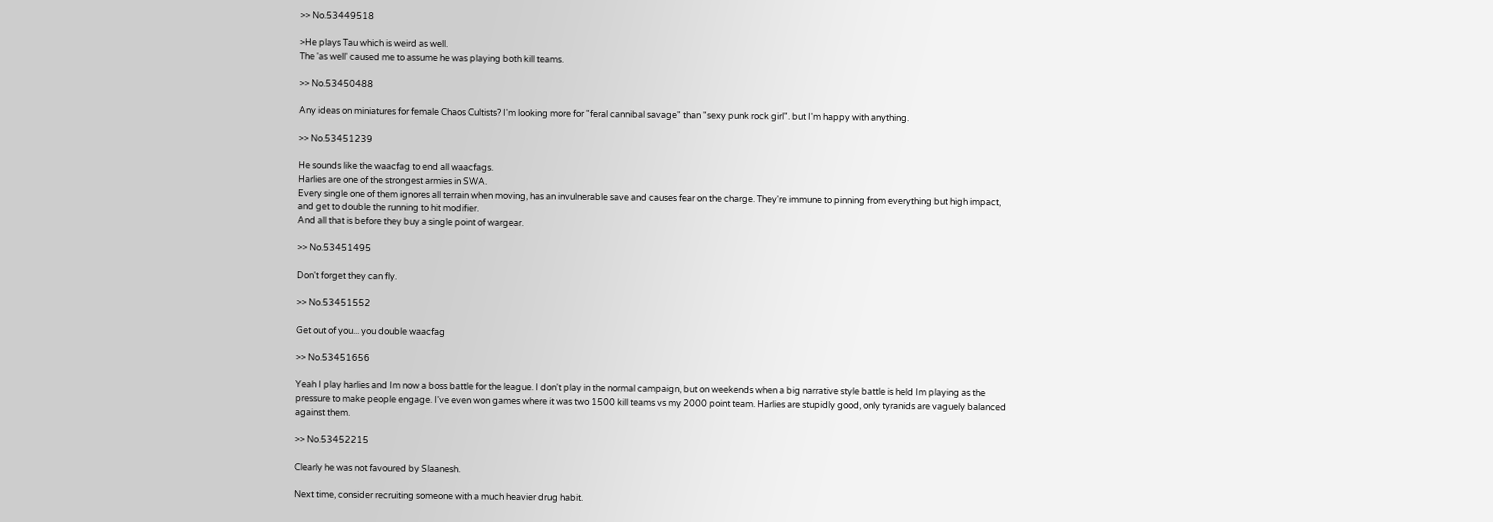>> No.53449518

>He plays Tau which is weird as well.
The 'as well' caused me to assume he was playing both kill teams.

>> No.53450488

Any ideas on miniatures for female Chaos Cultists? I'm looking more for "feral cannibal savage" than "sexy punk rock girl". but I'm happy with anything.

>> No.53451239

He sounds like the waacfag to end all waacfags.
Harlies are one of the strongest armies in SWA.
Every single one of them ignores all terrain when moving, has an invulnerable save and causes fear on the charge. They're immune to pinning from everything but high impact, and get to double the running to hit modifier.
And all that is before they buy a single point of wargear.

>> No.53451495

Don't forget they can fly.

>> No.53451552

Get out of you... you double waacfag

>> No.53451656

Yeah I play harlies and Im now a boss battle for the league. I don't play in the normal campaign, but on weekends when a big narrative style battle is held Im playing as the pressure to make people engage. I've even won games where it was two 1500 kill teams vs my 2000 point team. Harlies are stupidly good, only tyranids are vaguely balanced against them.

>> No.53452215

Clearly he was not favoured by Slaanesh.

Next time, consider recruiting someone with a much heavier drug habit.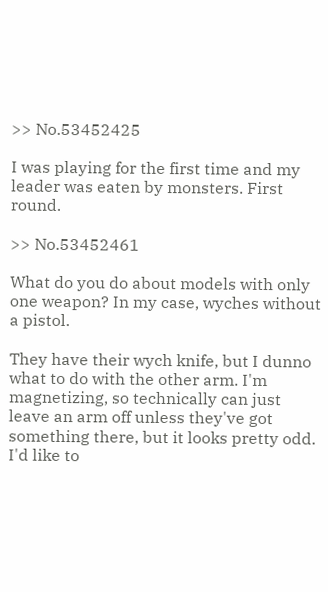>> No.53452425

I was playing for the first time and my leader was eaten by monsters. First round.

>> No.53452461

What do you do about models with only one weapon? In my case, wyches without a pistol.

They have their wych knife, but I dunno what to do with the other arm. I'm magnetizing, so technically can just leave an arm off unless they've got something there, but it looks pretty odd. I'd like to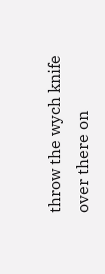throw the wych knife over there on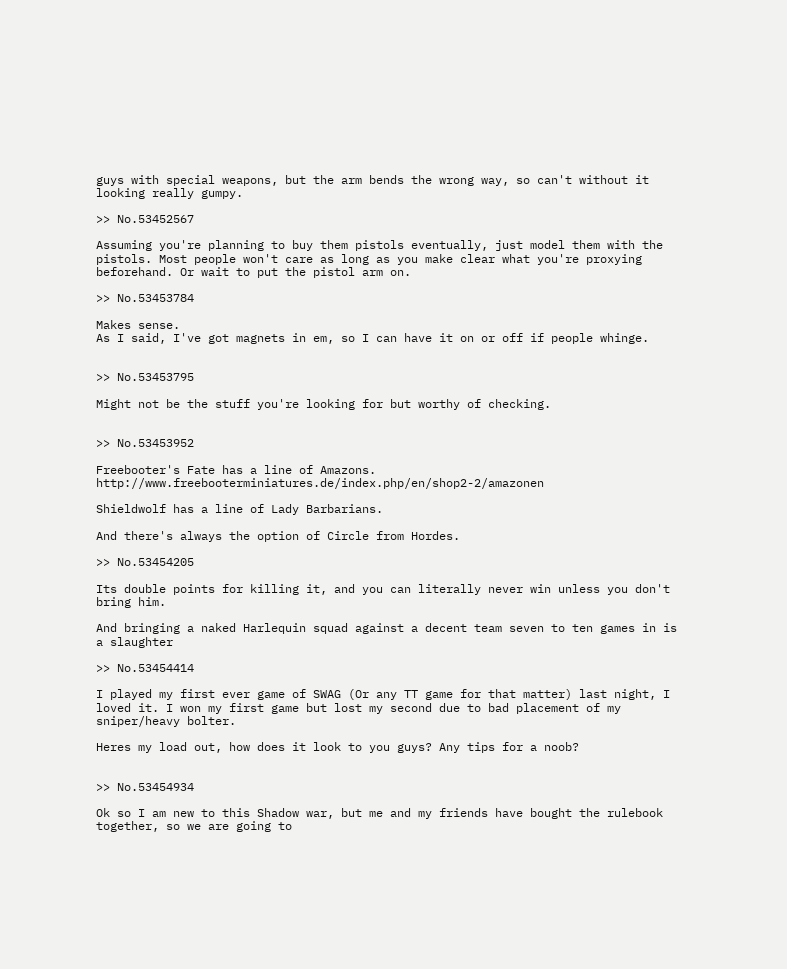guys with special weapons, but the arm bends the wrong way, so can't without it looking really gumpy.

>> No.53452567

Assuming you're planning to buy them pistols eventually, just model them with the pistols. Most people won't care as long as you make clear what you're proxying beforehand. Or wait to put the pistol arm on.

>> No.53453784

Makes sense.
As I said, I've got magnets in em, so I can have it on or off if people whinge.


>> No.53453795

Might not be the stuff you're looking for but worthy of checking.


>> No.53453952

Freebooter's Fate has a line of Amazons. http://www.freebooterminiatures.de/index.php/en/shop2-2/amazonen

Shieldwolf has a line of Lady Barbarians.

And there's always the option of Circle from Hordes.

>> No.53454205

Its double points for killing it, and you can literally never win unless you don't bring him.

And bringing a naked Harlequin squad against a decent team seven to ten games in is a slaughter

>> No.53454414

I played my first ever game of SWAG (Or any TT game for that matter) last night, I loved it. I won my first game but lost my second due to bad placement of my sniper/heavy bolter.

Heres my load out, how does it look to you guys? Any tips for a noob?


>> No.53454934

Ok so I am new to this Shadow war, but me and my friends have bought the rulebook together, so we are going to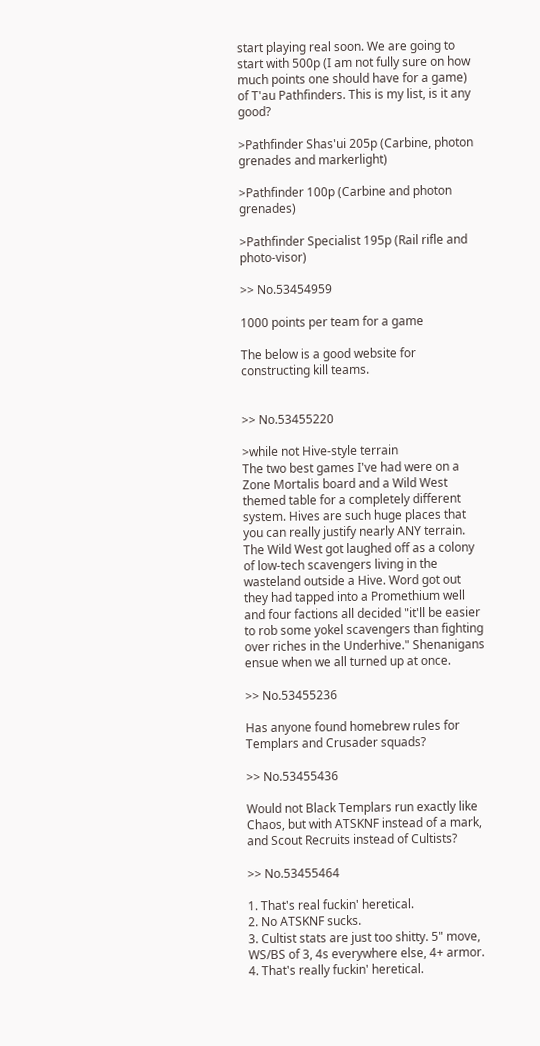start playing real soon. We are going to start with 500p (I am not fully sure on how much points one should have for a game) of T'au Pathfinders. This is my list, is it any good?

>Pathfinder Shas'ui 205p (Carbine, photon grenades and markerlight)

>Pathfinder 100p (Carbine and photon grenades)

>Pathfinder Specialist 195p (Rail rifle and photo-visor)

>> No.53454959

1000 points per team for a game

The below is a good website for constructing kill teams.


>> No.53455220

>while not Hive-style terrain
The two best games I've had were on a Zone Mortalis board and a Wild West themed table for a completely different system. Hives are such huge places that you can really justify nearly ANY terrain. The Wild West got laughed off as a colony of low-tech scavengers living in the wasteland outside a Hive. Word got out they had tapped into a Promethium well and four factions all decided "it'll be easier to rob some yokel scavengers than fighting over riches in the Underhive." Shenanigans ensue when we all turned up at once.

>> No.53455236

Has anyone found homebrew rules for Templars and Crusader squads?

>> No.53455436

Would not Black Templars run exactly like Chaos, but with ATSKNF instead of a mark, and Scout Recruits instead of Cultists?

>> No.53455464

1. That's real fuckin' heretical.
2. No ATSKNF sucks.
3. Cultist stats are just too shitty. 5" move, WS/BS of 3, 4s everywhere else, 4+ armor.
4. That's really fuckin' heretical.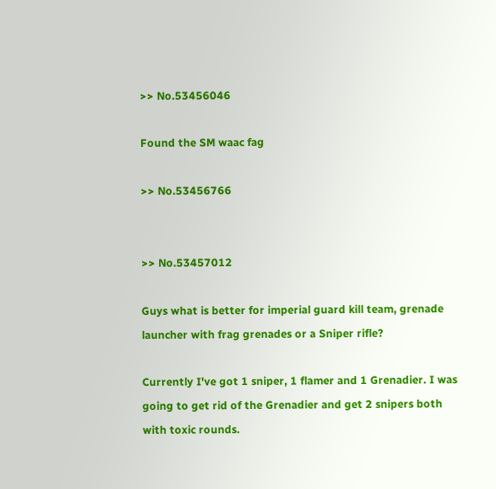>> No.53456046

Found the SM waac fag

>> No.53456766


>> No.53457012

Guys what is better for imperial guard kill team, grenade launcher with frag grenades or a Sniper rifle?

Currently I've got 1 sniper, 1 flamer and 1 Grenadier. I was going to get rid of the Grenadier and get 2 snipers both with toxic rounds.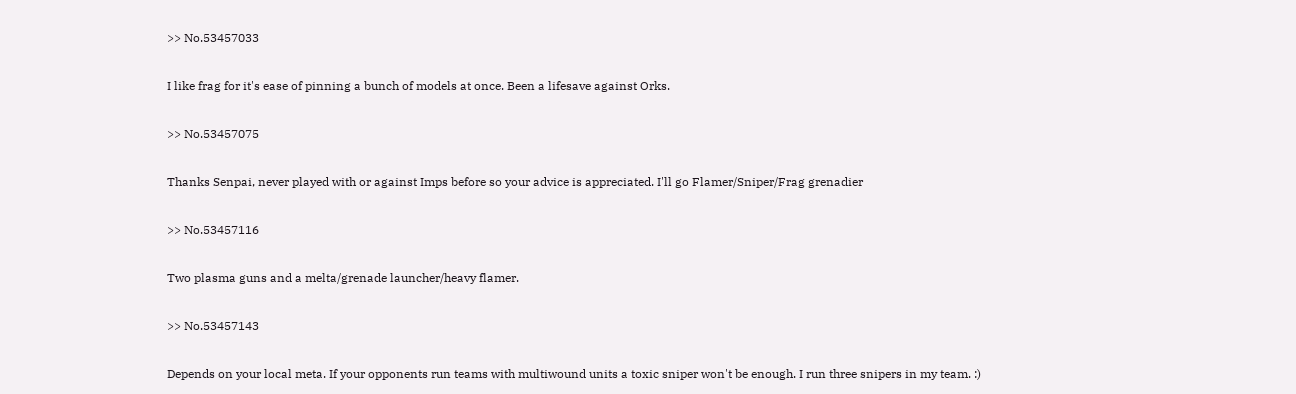>> No.53457033

I like frag for it's ease of pinning a bunch of models at once. Been a lifesave against Orks.

>> No.53457075

Thanks Senpai, never played with or against Imps before so your advice is appreciated. I'll go Flamer/Sniper/Frag grenadier

>> No.53457116

Two plasma guns and a melta/grenade launcher/heavy flamer.

>> No.53457143

Depends on your local meta. If your opponents run teams with multiwound units a toxic sniper won't be enough. I run three snipers in my team. :)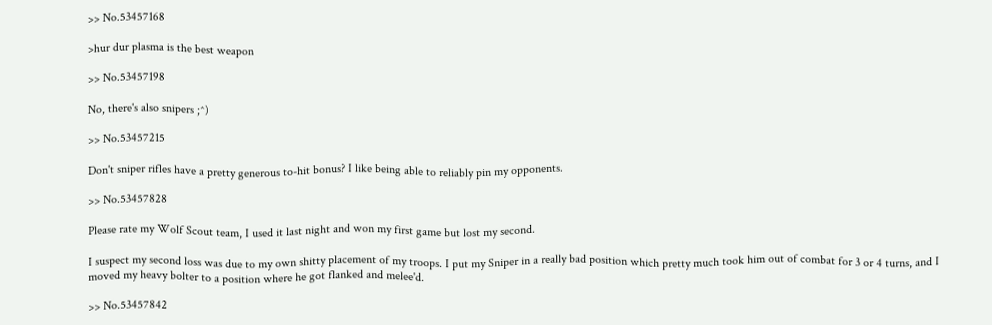>> No.53457168

>hur dur plasma is the best weapon

>> No.53457198

No, there's also snipers ;^)

>> No.53457215

Don't sniper rifles have a pretty generous to-hit bonus? I like being able to reliably pin my opponents.

>> No.53457828

Please rate my Wolf Scout team, I used it last night and won my first game but lost my second.

I suspect my second loss was due to my own shitty placement of my troops. I put my Sniper in a really bad position which pretty much took him out of combat for 3 or 4 turns, and I moved my heavy bolter to a position where he got flanked and melee'd.

>> No.53457842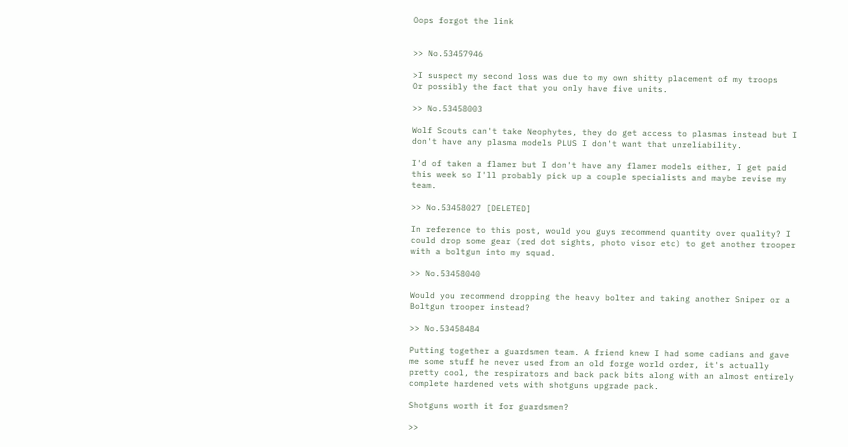Oops forgot the link


>> No.53457946

>I suspect my second loss was due to my own shitty placement of my troops
Or possibly the fact that you only have five units.

>> No.53458003

Wolf Scouts can't take Neophytes, they do get access to plasmas instead but I don't have any plasma models PLUS I don't want that unreliability.

I'd of taken a flamer but I don't have any flamer models either, I get paid this week so I'll probably pick up a couple specialists and maybe revise my team.

>> No.53458027 [DELETED]

In reference to this post, would you guys recommend quantity over quality? I could drop some gear (red dot sights, photo visor etc) to get another trooper with a boltgun into my squad.

>> No.53458040

Would you recommend dropping the heavy bolter and taking another Sniper or a Boltgun trooper instead?

>> No.53458484

Putting together a guardsmen team. A friend knew I had some cadians and gave me some stuff he never used from an old forge world order, it's actually pretty cool, the respirators and back pack bits along with an almost entirely complete hardened vets with shotguns upgrade pack.

Shotguns worth it for guardsmen?

>>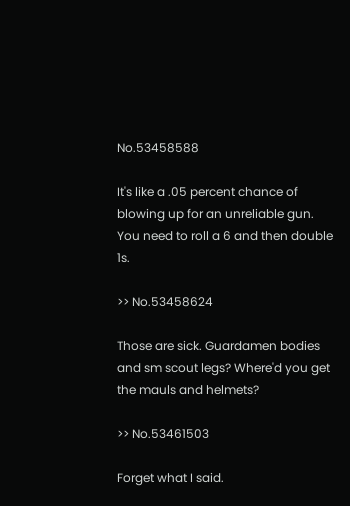No.53458588

It's like a .05 percent chance of blowing up for an unreliable gun. You need to roll a 6 and then double 1s.

>> No.53458624

Those are sick. Guardamen bodies and sm scout legs? Where'd you get the mauls and helmets?

>> No.53461503

Forget what I said.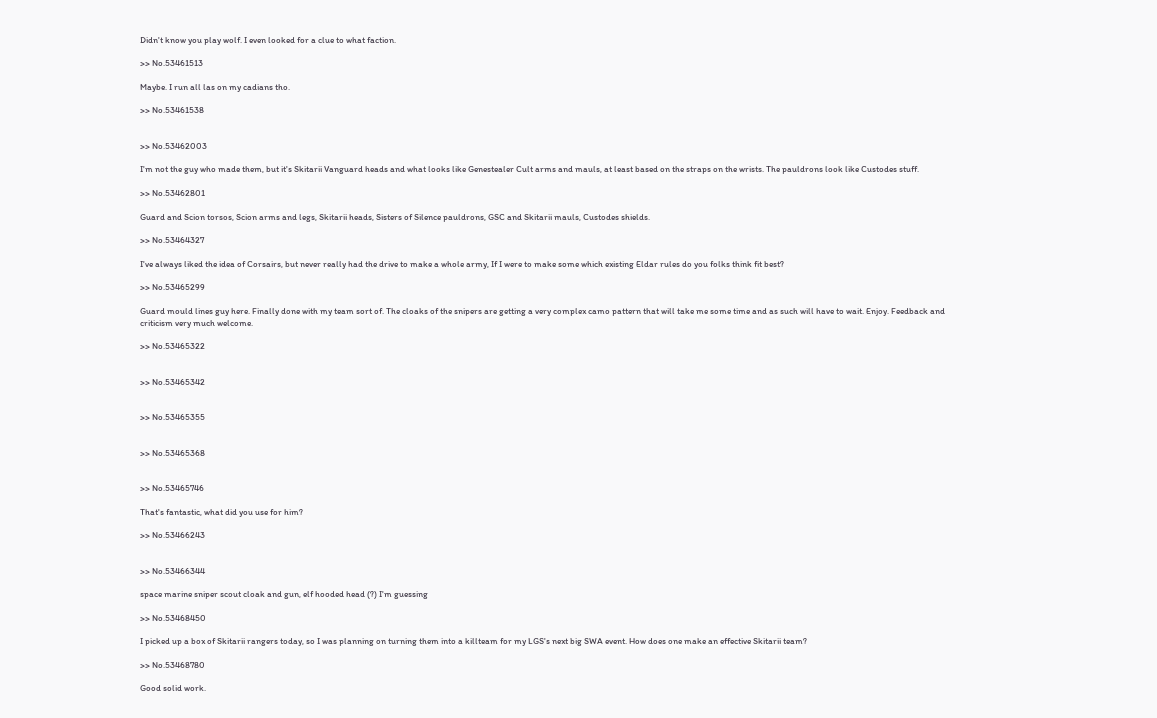Didn't know you play wolf. I even looked for a clue to what faction.

>> No.53461513

Maybe. I run all las on my cadians tho.

>> No.53461538


>> No.53462003

I'm not the guy who made them, but it's Skitarii Vanguard heads and what looks like Genestealer Cult arms and mauls, at least based on the straps on the wrists. The pauldrons look like Custodes stuff.

>> No.53462801

Guard and Scion torsos, Scion arms and legs, Skitarii heads, Sisters of Silence pauldrons, GSC and Skitarii mauls, Custodes shields.

>> No.53464327

I've always liked the idea of Corsairs, but never really had the drive to make a whole army, If I were to make some which existing Eldar rules do you folks think fit best?

>> No.53465299

Guard mould lines guy here. Finally done with my team sort of. The cloaks of the snipers are getting a very complex camo pattern that will take me some time and as such will have to wait. Enjoy. Feedback and criticism very much welcome.

>> No.53465322


>> No.53465342


>> No.53465355


>> No.53465368


>> No.53465746

That's fantastic, what did you use for him?

>> No.53466243


>> No.53466344

space marine sniper scout cloak and gun, elf hooded head (?) I'm guessing

>> No.53468450

I picked up a box of Skitarii rangers today, so I was planning on turning them into a killteam for my LGS's next big SWA event. How does one make an effective Skitarii team?

>> No.53468780

Good solid work.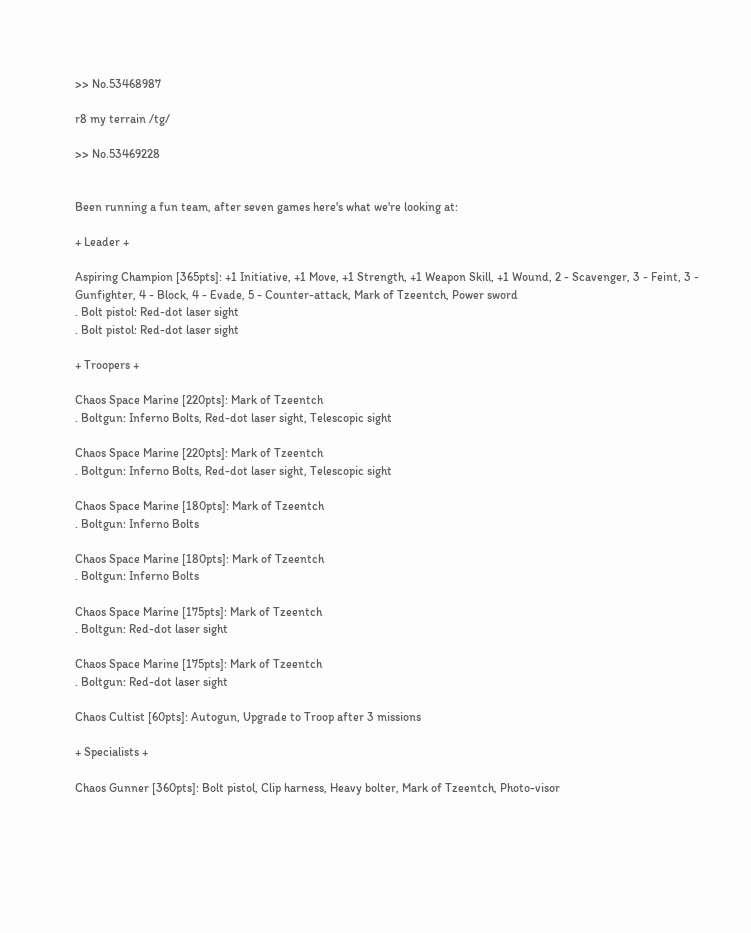>> No.53468987

r8 my terrain /tg/

>> No.53469228


Been running a fun team, after seven games here's what we're looking at:

+ Leader +

Aspiring Champion [365pts]: +1 Initiative, +1 Move, +1 Strength, +1 Weapon Skill, +1 Wound, 2 - Scavenger, 3 - Feint, 3 - Gunfighter, 4 - Block, 4 - Evade, 5 - Counter-attack, Mark of Tzeentch, Power sword
. Bolt pistol: Red-dot laser sight
. Bolt pistol: Red-dot laser sight

+ Troopers +

Chaos Space Marine [220pts]: Mark of Tzeentch
. Boltgun: Inferno Bolts, Red-dot laser sight, Telescopic sight

Chaos Space Marine [220pts]: Mark of Tzeentch
. Boltgun: Inferno Bolts, Red-dot laser sight, Telescopic sight

Chaos Space Marine [180pts]: Mark of Tzeentch
. Boltgun: Inferno Bolts

Chaos Space Marine [180pts]: Mark of Tzeentch
. Boltgun: Inferno Bolts

Chaos Space Marine [175pts]: Mark of Tzeentch
. Boltgun: Red-dot laser sight

Chaos Space Marine [175pts]: Mark of Tzeentch
. Boltgun: Red-dot laser sight

Chaos Cultist [60pts]: Autogun, Upgrade to Troop after 3 missions

+ Specialists +

Chaos Gunner [360pts]: Bolt pistol, Clip harness, Heavy bolter, Mark of Tzeentch, Photo-visor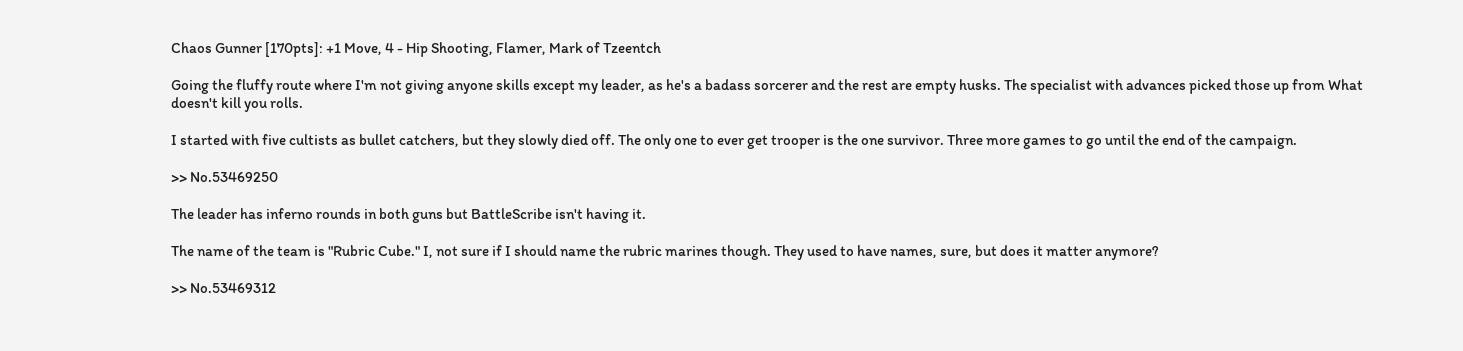Chaos Gunner [170pts]: +1 Move, 4 - Hip Shooting, Flamer, Mark of Tzeentch

Going the fluffy route where I'm not giving anyone skills except my leader, as he's a badass sorcerer and the rest are empty husks. The specialist with advances picked those up from What doesn't kill you rolls.

I started with five cultists as bullet catchers, but they slowly died off. The only one to ever get trooper is the one survivor. Three more games to go until the end of the campaign.

>> No.53469250

The leader has inferno rounds in both guns but BattleScribe isn't having it.

The name of the team is "Rubric Cube." I, not sure if I should name the rubric marines though. They used to have names, sure, but does it matter anymore?

>> No.53469312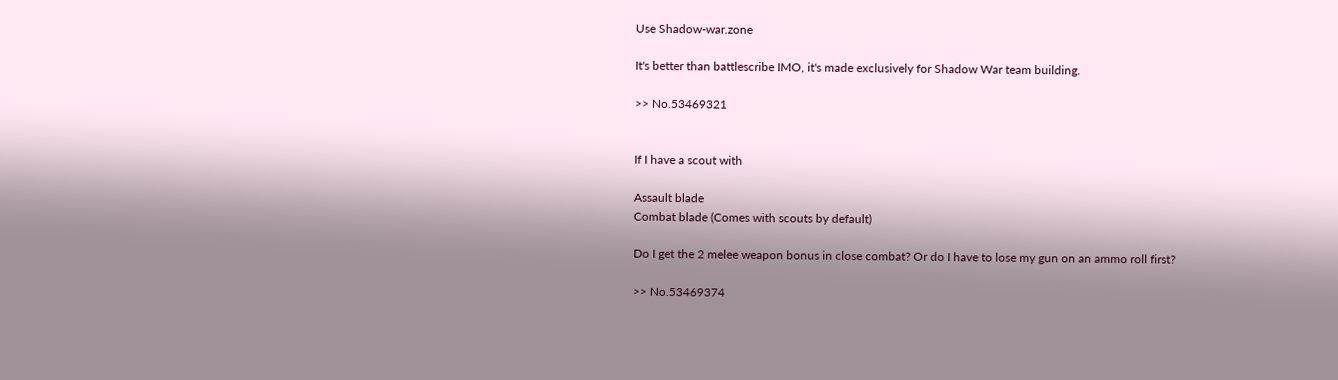Use Shadow-war.zone

It's better than battlescribe IMO, it's made exclusively for Shadow War team building.

>> No.53469321


If I have a scout with

Assault blade
Combat blade (Comes with scouts by default)

Do I get the 2 melee weapon bonus in close combat? Or do I have to lose my gun on an ammo roll first?

>> No.53469374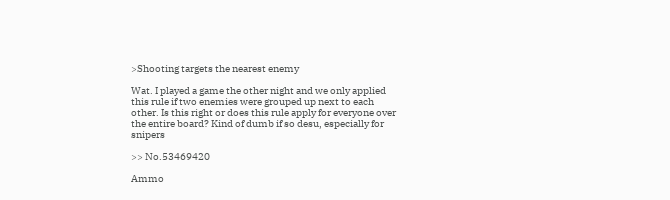>Shooting targets the nearest enemy

Wat. I played a game the other night and we only applied this rule if two enemies were grouped up next to each other. Is this right or does this rule apply for everyone over the entire board? Kind of dumb if so desu, especially for snipers

>> No.53469420

Ammo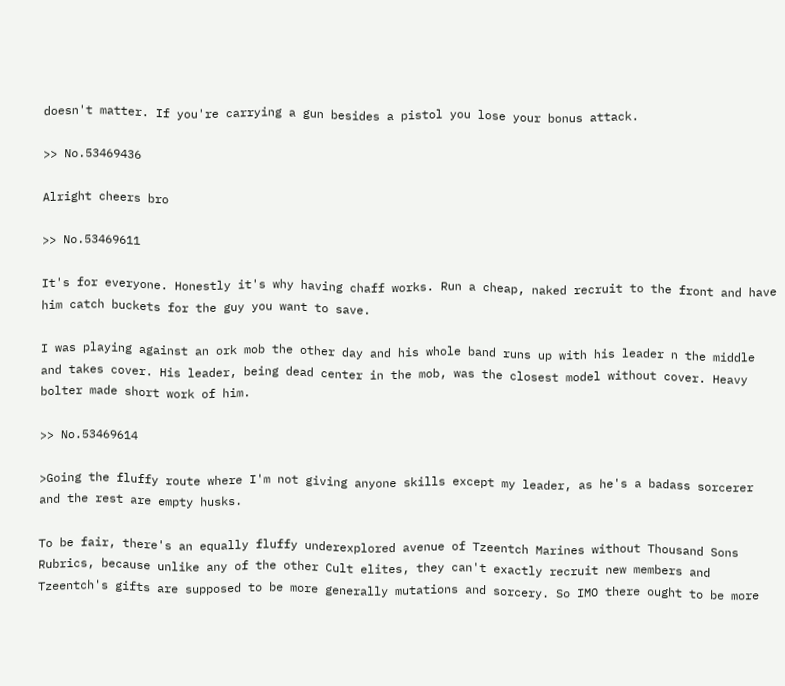doesn't matter. If you're carrying a gun besides a pistol you lose your bonus attack.

>> No.53469436

Alright cheers bro

>> No.53469611

It's for everyone. Honestly it's why having chaff works. Run a cheap, naked recruit to the front and have him catch buckets for the guy you want to save.

I was playing against an ork mob the other day and his whole band runs up with his leader n the middle and takes cover. His leader, being dead center in the mob, was the closest model without cover. Heavy bolter made short work of him.

>> No.53469614

>Going the fluffy route where I'm not giving anyone skills except my leader, as he's a badass sorcerer and the rest are empty husks.

To be fair, there's an equally fluffy underexplored avenue of Tzeentch Marines without Thousand Sons Rubrics, because unlike any of the other Cult elites, they can't exactly recruit new members and Tzeentch's gifts are supposed to be more generally mutations and sorcery. So IMO there ought to be more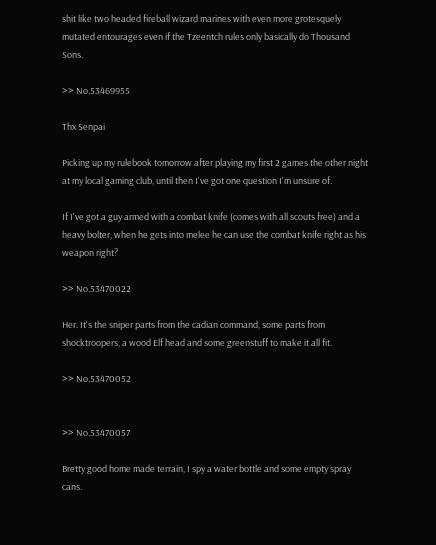shit like two headed fireball wizard marines with even more grotesquely mutated entourages even if the Tzeentch rules only basically do Thousand Sons.

>> No.53469955

Thx Senpai

Picking up my rulebook tomorrow after playing my first 2 games the other night at my local gaming club, until then I've got one question I'm unsure of.

If I've got a guy armed with a combat knife (comes with all scouts free) and a heavy bolter, when he gets into melee he can use the combat knife right as his weapon right?

>> No.53470022

Her. It's the sniper parts from the cadian command, some parts from shocktroopers, a wood Elf head and some greenstuff to make it all fit.

>> No.53470052


>> No.53470057

Bretty good home made terrain, I spy a water bottle and some empty spray cans.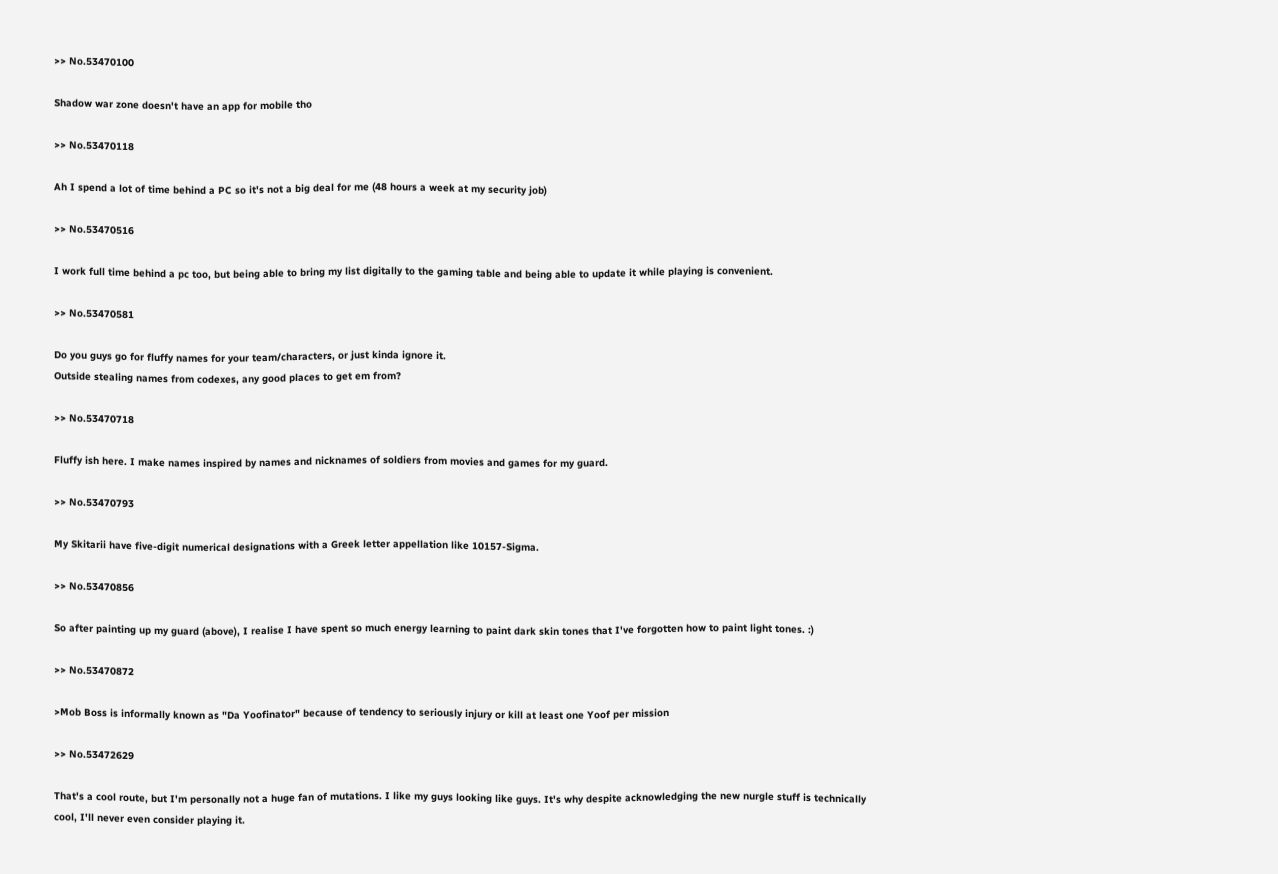>> No.53470100

Shadow war zone doesn't have an app for mobile tho

>> No.53470118

Ah I spend a lot of time behind a PC so it's not a big deal for me (48 hours a week at my security job)

>> No.53470516

I work full time behind a pc too, but being able to bring my list digitally to the gaming table and being able to update it while playing is convenient.

>> No.53470581

Do you guys go for fluffy names for your team/characters, or just kinda ignore it.
Outside stealing names from codexes, any good places to get em from?

>> No.53470718

Fluffy ish here. I make names inspired by names and nicknames of soldiers from movies and games for my guard.

>> No.53470793

My Skitarii have five-digit numerical designations with a Greek letter appellation like 10157-Sigma.

>> No.53470856

So after painting up my guard (above), I realise I have spent so much energy learning to paint dark skin tones that I've forgotten how to paint light tones. :)

>> No.53470872

>Mob Boss is informally known as "Da Yoofinator" because of tendency to seriously injury or kill at least one Yoof per mission

>> No.53472629

That's a cool route, but I'm personally not a huge fan of mutations. I like my guys looking like guys. It's why despite acknowledging the new nurgle stuff is technically cool, I'll never even consider playing it.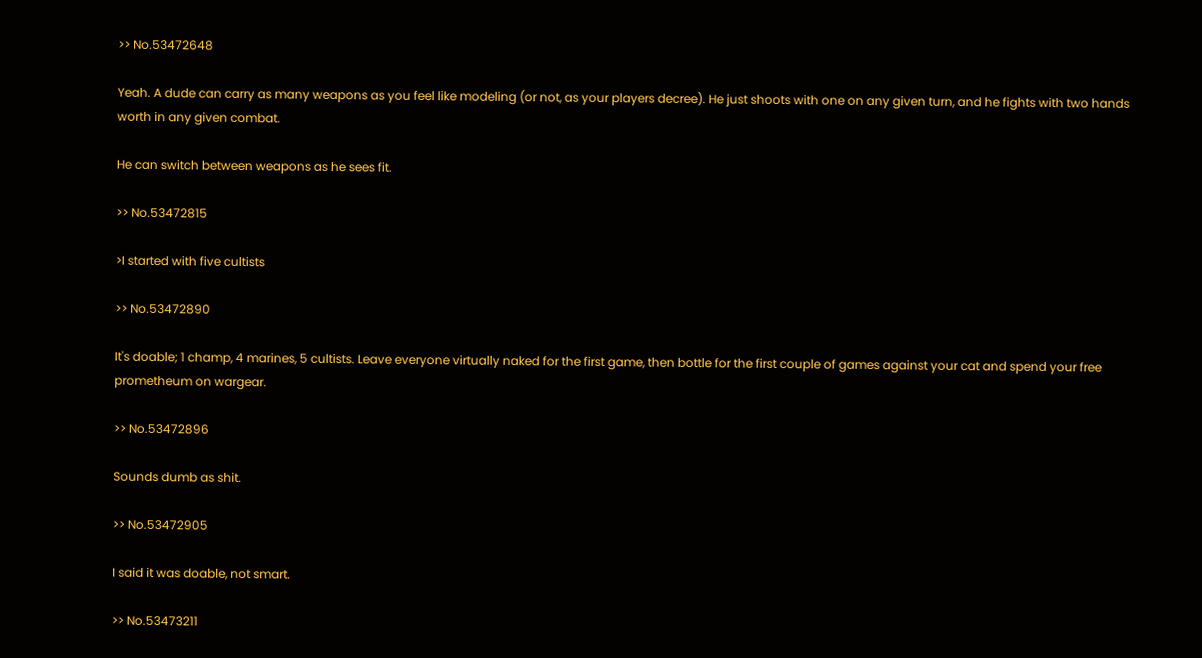>> No.53472648

Yeah. A dude can carry as many weapons as you feel like modeling (or not, as your players decree). He just shoots with one on any given turn, and he fights with two hands worth in any given combat.

He can switch between weapons as he sees fit.

>> No.53472815

>I started with five cultists

>> No.53472890

It's doable; 1 champ, 4 marines, 5 cultists. Leave everyone virtually naked for the first game, then bottle for the first couple of games against your cat and spend your free prometheum on wargear.

>> No.53472896

Sounds dumb as shit.

>> No.53472905

I said it was doable, not smart.

>> No.53473211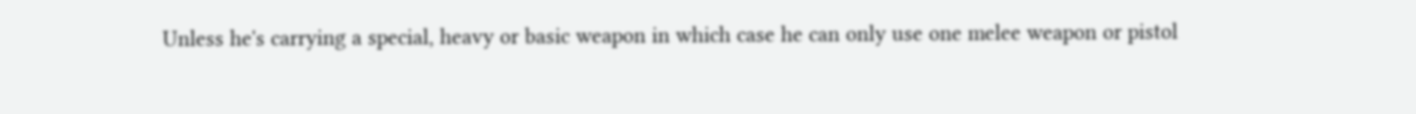Unless he's carrying a special, heavy or basic weapon in which case he can only use one melee weapon or pistol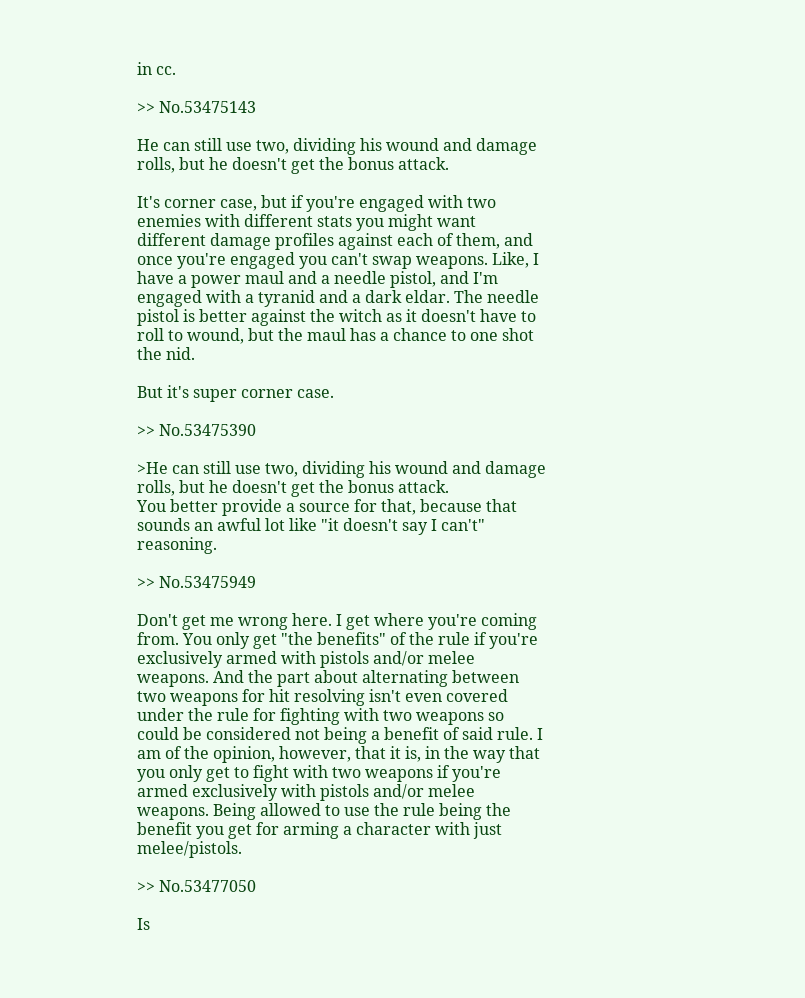in cc.

>> No.53475143

He can still use two, dividing his wound and damage rolls, but he doesn't get the bonus attack.

It's corner case, but if you're engaged with two enemies with different stats you might want different damage profiles against each of them, and once you're engaged you can't swap weapons. Like, I have a power maul and a needle pistol, and I'm engaged with a tyranid and a dark eldar. The needle pistol is better against the witch as it doesn't have to roll to wound, but the maul has a chance to one shot the nid.

But it's super corner case.

>> No.53475390

>He can still use two, dividing his wound and damage rolls, but he doesn't get the bonus attack.
You better provide a source for that, because that sounds an awful lot like "it doesn't say I can't" reasoning.

>> No.53475949

Don't get me wrong here. I get where you're coming from. You only get "the benefits" of the rule if you're exclusively armed with pistols and/or melee weapons. And the part about alternating between two weapons for hit resolving isn't even covered under the rule for fighting with two weapons so could be considered not being a benefit of said rule. I am of the opinion, however, that it is, in the way that you only get to fight with two weapons if you're armed exclusively with pistols and/or melee weapons. Being allowed to use the rule being the benefit you get for arming a character with just melee/pistols.

>> No.53477050

Is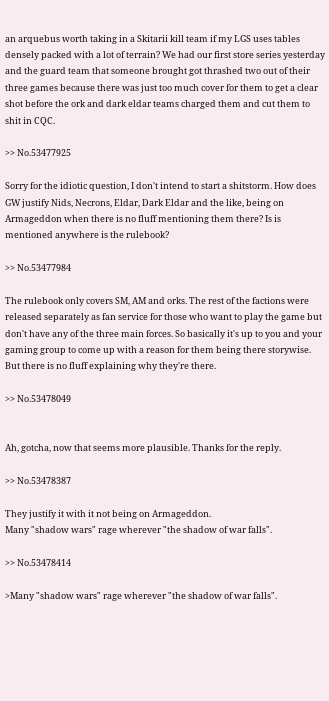an arquebus worth taking in a Skitarii kill team if my LGS uses tables densely packed with a lot of terrain? We had our first store series yesterday and the guard team that someone brought got thrashed two out of their three games because there was just too much cover for them to get a clear shot before the ork and dark eldar teams charged them and cut them to shit in CQC.

>> No.53477925

Sorry for the idiotic question, I don't intend to start a shitstorm. How does GW justify Nids, Necrons, Eldar, Dark Eldar and the like, being on Armageddon when there is no fluff mentioning them there? Is is mentioned anywhere is the rulebook?

>> No.53477984

The rulebook only covers SM, AM and orks. The rest of the factions were released separately as fan service for those who want to play the game but don't have any of the three main forces. So basically it's up to you and your gaming group to come up with a reason for them being there storywise. But there is no fluff explaining why they're there.

>> No.53478049


Ah, gotcha, now that seems more plausible. Thanks for the reply.

>> No.53478387

They justify it with it not being on Armageddon.
Many "shadow wars" rage wherever "the shadow of war falls".

>> No.53478414

>Many "shadow wars" rage wherever "the shadow of war falls".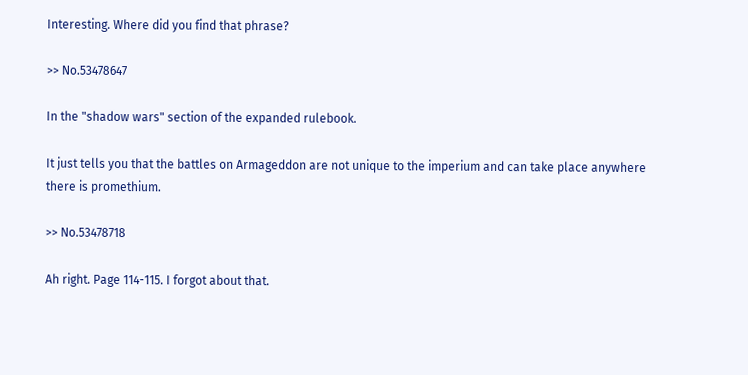Interesting. Where did you find that phrase?

>> No.53478647

In the "shadow wars" section of the expanded rulebook.

It just tells you that the battles on Armageddon are not unique to the imperium and can take place anywhere there is promethium.

>> No.53478718

Ah right. Page 114-115. I forgot about that.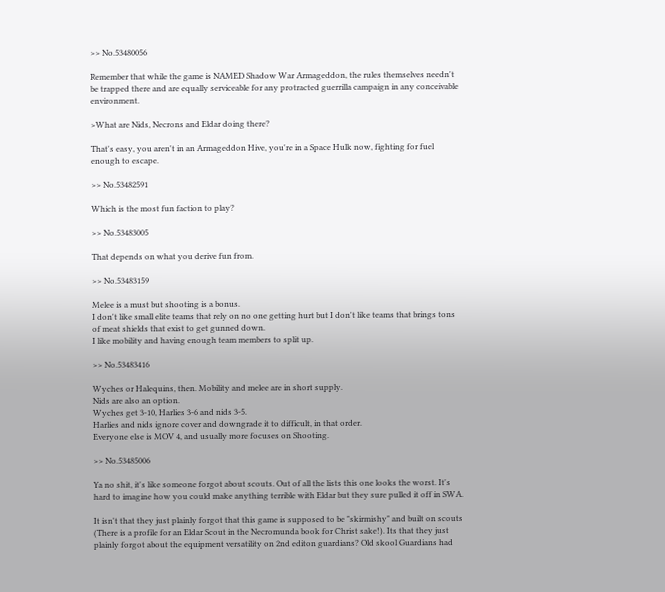>> No.53480056

Remember that while the game is NAMED Shadow War Armageddon, the rules themselves needn't be trapped there and are equally serviceable for any protracted guerrilla campaign in any conceivable environment.

>What are Nids, Necrons and Eldar doing there?

That's easy, you aren't in an Armageddon Hive, you're in a Space Hulk now, fighting for fuel enough to escape.

>> No.53482591

Which is the most fun faction to play?

>> No.53483005

That depends on what you derive fun from.

>> No.53483159

Melee is a must but shooting is a bonus.
I don't like small elite teams that rely on no one getting hurt but I don't like teams that brings tons of meat shields that exist to get gunned down.
I like mobility and having enough team members to split up.

>> No.53483416

Wyches or Halequins, then. Mobility and melee are in short supply.
Nids are also an option.
Wyches get 3-10, Harlies 3-6 and nids 3-5.
Harlies and nids ignore cover and downgrade it to difficult, in that order.
Everyone else is MOV 4, and usually more focuses on Shooting.

>> No.53485006

Ya no shit, it's like someone forgot about scouts. Out of all the lists this one looks the worst. It's hard to imagine how you could make anything terrible with Eldar but they sure pulled it off in SWA.

It isn't that they just plainly forgot that this game is supposed to be "skirmishy" and built on scouts (There is a profile for an Eldar Scout in the Necromunda book for Christ sake!). Its that they just plainly forgot about the equipment versatility on 2nd editon guardians? Old skool Guardians had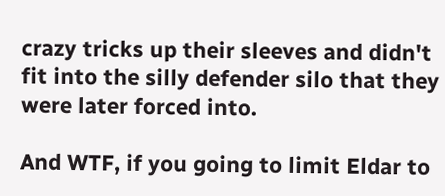crazy tricks up their sleeves and didn't fit into the silly defender silo that they were later forced into.

And WTF, if you going to limit Eldar to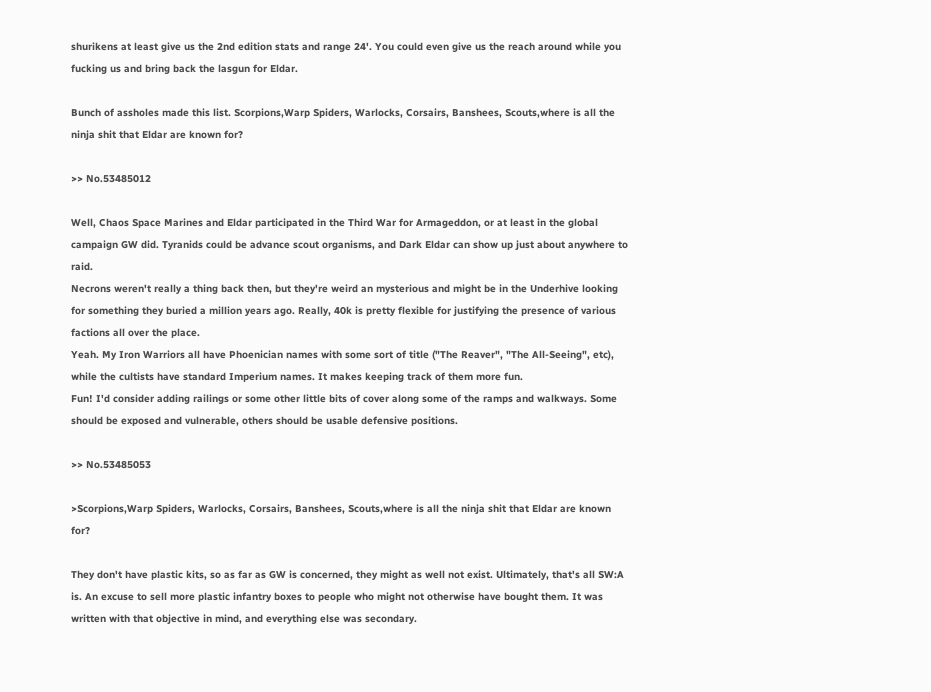shurikens at least give us the 2nd edition stats and range 24'. You could even give us the reach around while you fucking us and bring back the lasgun for Eldar.

Bunch of assholes made this list. Scorpions,Warp Spiders, Warlocks, Corsairs, Banshees, Scouts,where is all the ninja shit that Eldar are known for?

>> No.53485012

Well, Chaos Space Marines and Eldar participated in the Third War for Armageddon, or at least in the global campaign GW did. Tyranids could be advance scout organisms, and Dark Eldar can show up just about anywhere to raid.
Necrons weren't really a thing back then, but they're weird an mysterious and might be in the Underhive looking for something they buried a million years ago. Really, 40k is pretty flexible for justifying the presence of various factions all over the place.
Yeah. My Iron Warriors all have Phoenician names with some sort of title ("The Reaver", "The All-Seeing", etc), while the cultists have standard Imperium names. It makes keeping track of them more fun.
Fun! I'd consider adding railings or some other little bits of cover along some of the ramps and walkways. Some should be exposed and vulnerable, others should be usable defensive positions.

>> No.53485053

>Scorpions,Warp Spiders, Warlocks, Corsairs, Banshees, Scouts,where is all the ninja shit that Eldar are known for?

They don't have plastic kits, so as far as GW is concerned, they might as well not exist. Ultimately, that's all SW:A is. An excuse to sell more plastic infantry boxes to people who might not otherwise have bought them. It was written with that objective in mind, and everything else was secondary.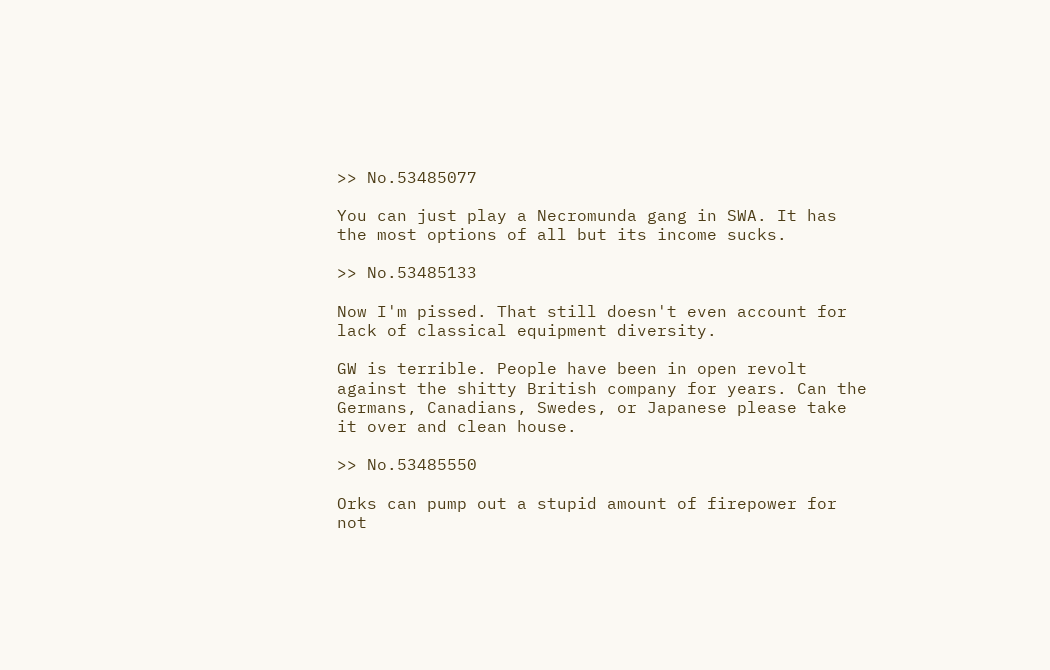>> No.53485077

You can just play a Necromunda gang in SWA. It has the most options of all but its income sucks.

>> No.53485133

Now I'm pissed. That still doesn't even account for lack of classical equipment diversity.

GW is terrible. People have been in open revolt against the shitty British company for years. Can the Germans, Canadians, Swedes, or Japanese please take it over and clean house.

>> No.53485550

Orks can pump out a stupid amount of firepower for not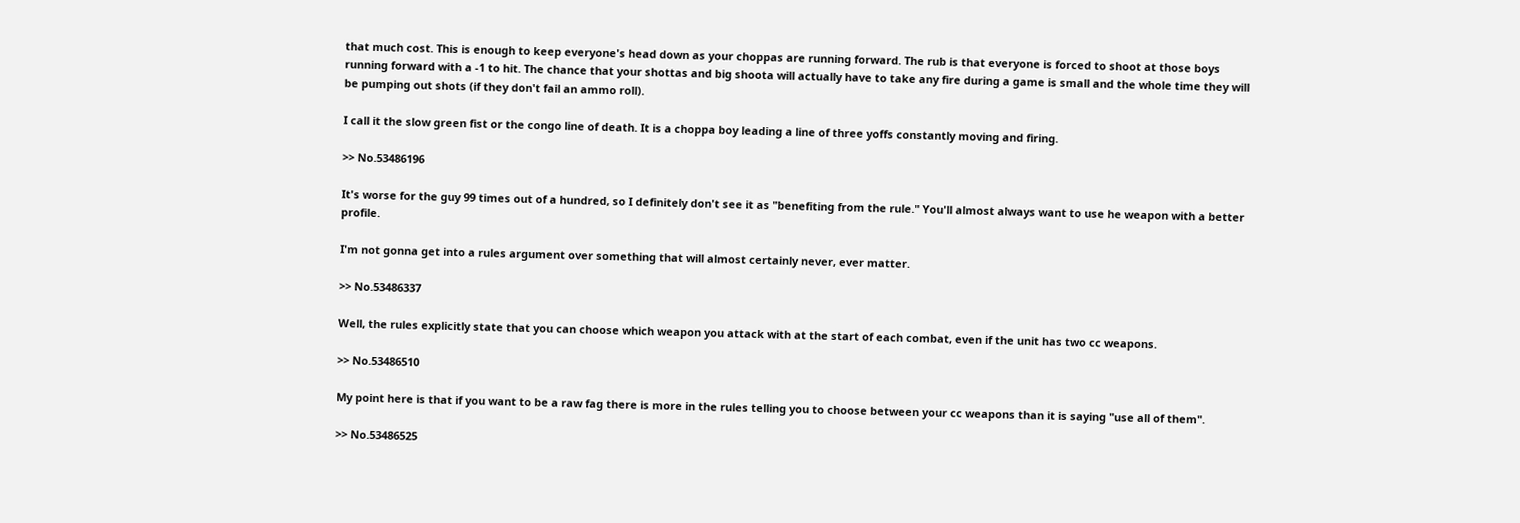that much cost. This is enough to keep everyone's head down as your choppas are running forward. The rub is that everyone is forced to shoot at those boys running forward with a -1 to hit. The chance that your shottas and big shoota will actually have to take any fire during a game is small and the whole time they will be pumping out shots (if they don't fail an ammo roll).

I call it the slow green fist or the congo line of death. It is a choppa boy leading a line of three yoffs constantly moving and firing.

>> No.53486196

It's worse for the guy 99 times out of a hundred, so I definitely don't see it as "benefiting from the rule." You'll almost always want to use he weapon with a better profile.

I'm not gonna get into a rules argument over something that will almost certainly never, ever matter.

>> No.53486337

Well, the rules explicitly state that you can choose which weapon you attack with at the start of each combat, even if the unit has two cc weapons.

>> No.53486510

My point here is that if you want to be a raw fag there is more in the rules telling you to choose between your cc weapons than it is saying "use all of them".

>> No.53486525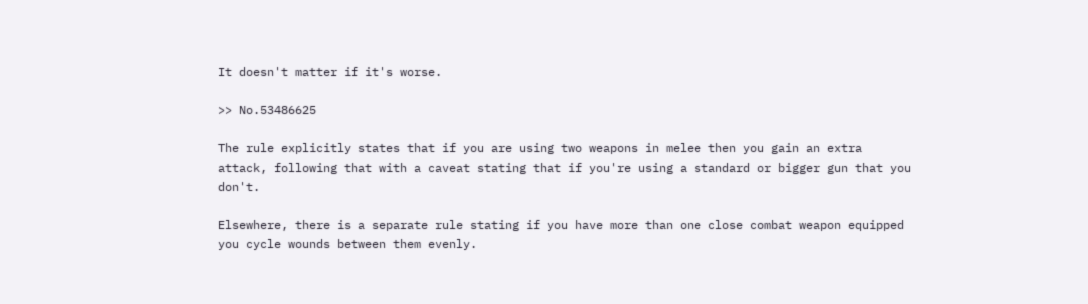It doesn't matter if it's worse.

>> No.53486625

The rule explicitly states that if you are using two weapons in melee then you gain an extra attack, following that with a caveat stating that if you're using a standard or bigger gun that you don't.

Elsewhere, there is a separate rule stating if you have more than one close combat weapon equipped you cycle wounds between them evenly.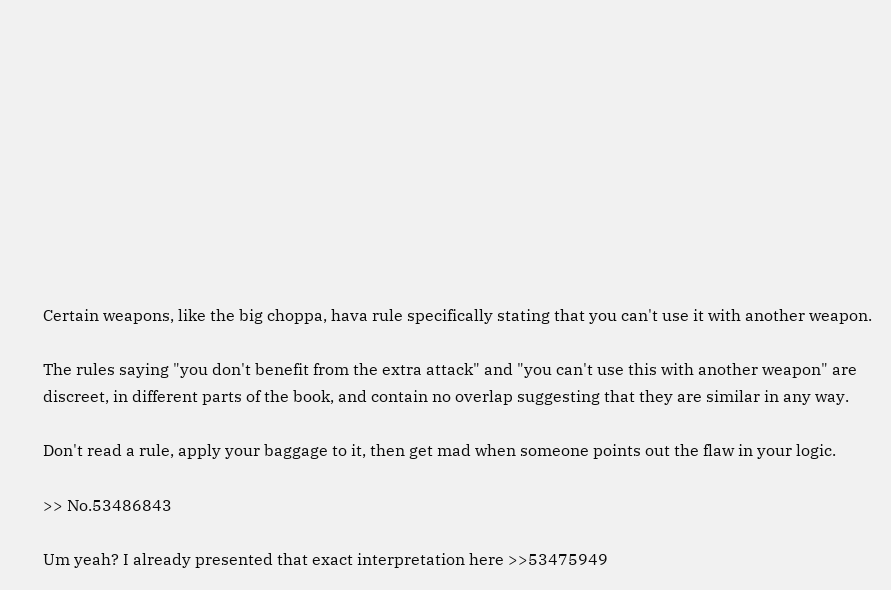Certain weapons, like the big choppa, hava rule specifically stating that you can't use it with another weapon.

The rules saying "you don't benefit from the extra attack" and "you can't use this with another weapon" are discreet, in different parts of the book, and contain no overlap suggesting that they are similar in any way.

Don't read a rule, apply your baggage to it, then get mad when someone points out the flaw in your logic.

>> No.53486843

Um yeah? I already presented that exact interpretation here >>53475949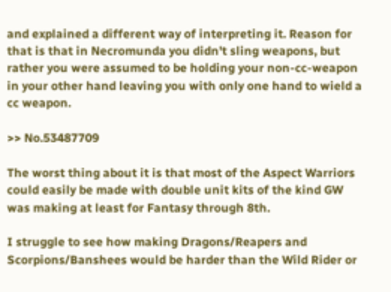and explained a different way of interpreting it. Reason for that is that in Necromunda you didn't sling weapons, but rather you were assumed to be holding your non-cc-weapon in your other hand leaving you with only one hand to wield a cc weapon.

>> No.53487709

The worst thing about it is that most of the Aspect Warriors could easily be made with double unit kits of the kind GW was making at least for Fantasy through 8th.

I struggle to see how making Dragons/Reapers and Scorpions/Banshees would be harder than the Wild Rider or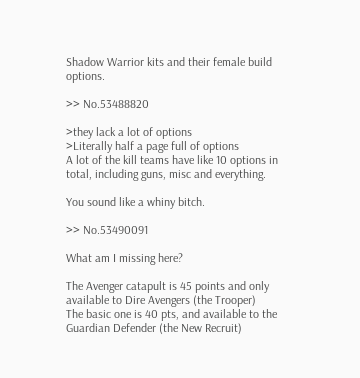Shadow Warrior kits and their female build options.

>> No.53488820

>they lack a lot of options
>Literally half a page full of options
A lot of the kill teams have like 10 options in total, including guns, misc and everything.

You sound like a whiny bitch.

>> No.53490091

What am I missing here?

The Avenger catapult is 45 points and only available to Dire Avengers (the Trooper)
The basic one is 40 pts, and available to the Guardian Defender (the New Recruit)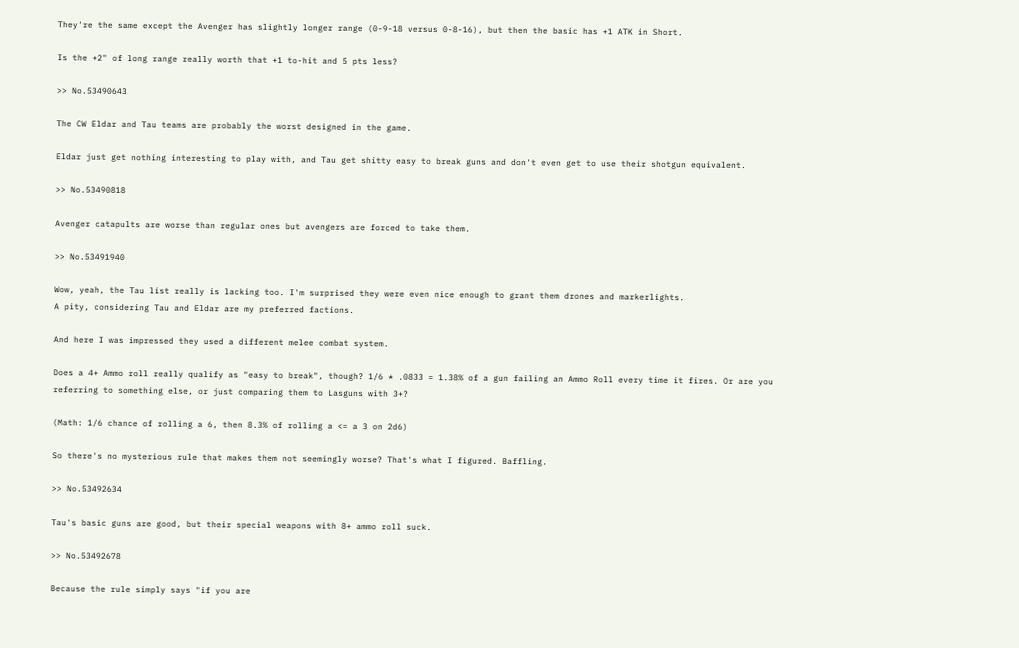They're the same except the Avenger has slightly longer range (0-9-18 versus 0-8-16), but then the basic has +1 ATK in Short.

Is the +2" of long range really worth that +1 to-hit and 5 pts less?

>> No.53490643

The CW Eldar and Tau teams are probably the worst designed in the game.

Eldar just get nothing interesting to play with, and Tau get shitty easy to break guns and don't even get to use their shotgun equivalent.

>> No.53490818

Avenger catapults are worse than regular ones but avengers are forced to take them.

>> No.53491940

Wow, yeah, the Tau list really is lacking too. I'm surprised they were even nice enough to grant them drones and markerlights.
A pity, considering Tau and Eldar are my preferred factions.

And here I was impressed they used a different melee combat system.

Does a 4+ Ammo roll really qualify as "easy to break", though? 1/6 * .0833 = 1.38% of a gun failing an Ammo Roll every time it fires. Or are you referring to something else, or just comparing them to Lasguns with 3+?

(Math: 1/6 chance of rolling a 6, then 8.3% of rolling a <= a 3 on 2d6)

So there's no mysterious rule that makes them not seemingly worse? That's what I figured. Baffling.

>> No.53492634

Tau's basic guns are good, but their special weapons with 8+ ammo roll suck.

>> No.53492678

Because the rule simply says "if you are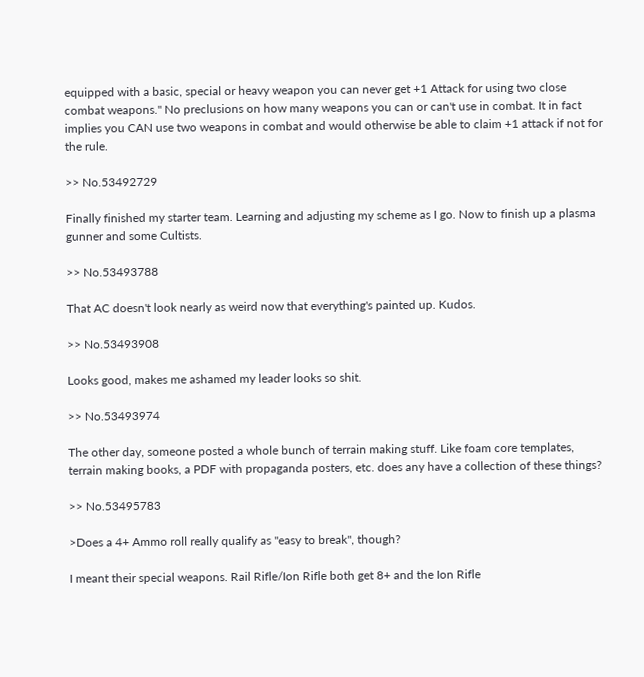equipped with a basic, special or heavy weapon you can never get +1 Attack for using two close combat weapons." No preclusions on how many weapons you can or can't use in combat. It in fact implies you CAN use two weapons in combat and would otherwise be able to claim +1 attack if not for the rule.

>> No.53492729

Finally finished my starter team. Learning and adjusting my scheme as I go. Now to finish up a plasma gunner and some Cultists.

>> No.53493788

That AC doesn't look nearly as weird now that everything's painted up. Kudos.

>> No.53493908

Looks good, makes me ashamed my leader looks so shit.

>> No.53493974

The other day, someone posted a whole bunch of terrain making stuff. Like foam core templates, terrain making books, a PDF with propaganda posters, etc. does any have a collection of these things?

>> No.53495783

>Does a 4+ Ammo roll really qualify as "easy to break", though?

I meant their special weapons. Rail Rifle/Ion Rifle both get 8+ and the Ion Rifle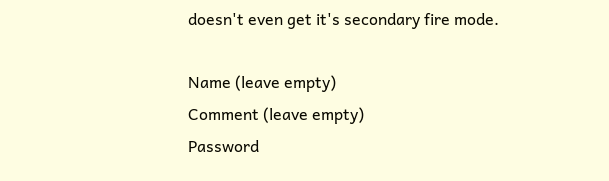doesn't even get it's secondary fire mode.

Name (leave empty)
Comment (leave empty)
Password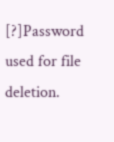[?]Password used for file deletion.